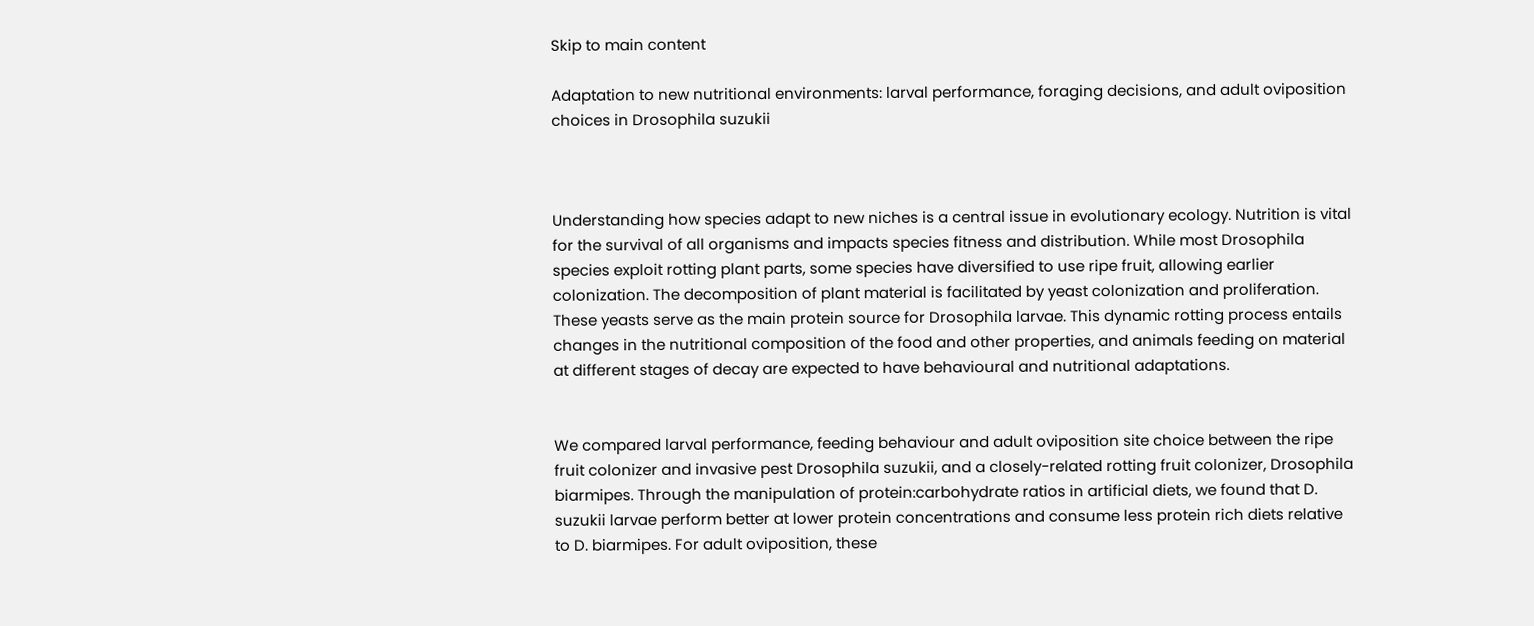Skip to main content

Adaptation to new nutritional environments: larval performance, foraging decisions, and adult oviposition choices in Drosophila suzukii



Understanding how species adapt to new niches is a central issue in evolutionary ecology. Nutrition is vital for the survival of all organisms and impacts species fitness and distribution. While most Drosophila species exploit rotting plant parts, some species have diversified to use ripe fruit, allowing earlier colonization. The decomposition of plant material is facilitated by yeast colonization and proliferation. These yeasts serve as the main protein source for Drosophila larvae. This dynamic rotting process entails changes in the nutritional composition of the food and other properties, and animals feeding on material at different stages of decay are expected to have behavioural and nutritional adaptations.


We compared larval performance, feeding behaviour and adult oviposition site choice between the ripe fruit colonizer and invasive pest Drosophila suzukii, and a closely-related rotting fruit colonizer, Drosophila biarmipes. Through the manipulation of protein:carbohydrate ratios in artificial diets, we found that D. suzukii larvae perform better at lower protein concentrations and consume less protein rich diets relative to D. biarmipes. For adult oviposition, these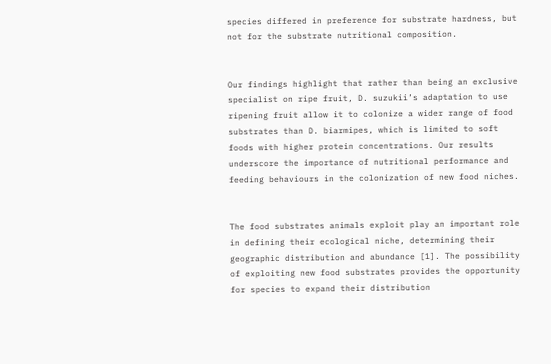species differed in preference for substrate hardness, but not for the substrate nutritional composition.


Our findings highlight that rather than being an exclusive specialist on ripe fruit, D. suzukii’s adaptation to use ripening fruit allow it to colonize a wider range of food substrates than D. biarmipes, which is limited to soft foods with higher protein concentrations. Our results underscore the importance of nutritional performance and feeding behaviours in the colonization of new food niches.


The food substrates animals exploit play an important role in defining their ecological niche, determining their geographic distribution and abundance [1]. The possibility of exploiting new food substrates provides the opportunity for species to expand their distribution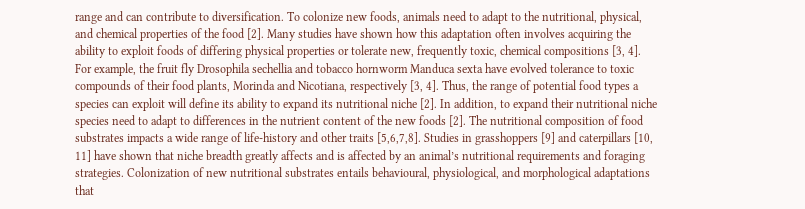range and can contribute to diversification. To colonize new foods, animals need to adapt to the nutritional, physical, and chemical properties of the food [2]. Many studies have shown how this adaptation often involves acquiring the ability to exploit foods of differing physical properties or tolerate new, frequently toxic, chemical compositions [3, 4]. For example, the fruit fly Drosophila sechellia and tobacco hornworm Manduca sexta have evolved tolerance to toxic compounds of their food plants, Morinda and Nicotiana, respectively [3, 4]. Thus, the range of potential food types a species can exploit will define its ability to expand its nutritional niche [2]. In addition, to expand their nutritional niche species need to adapt to differences in the nutrient content of the new foods [2]. The nutritional composition of food substrates impacts a wide range of life-history and other traits [5,6,7,8]. Studies in grasshoppers [9] and caterpillars [10, 11] have shown that niche breadth greatly affects and is affected by an animal’s nutritional requirements and foraging strategies. Colonization of new nutritional substrates entails behavioural, physiological, and morphological adaptations that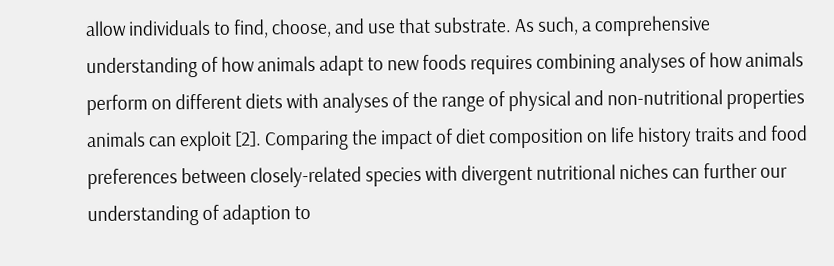allow individuals to find, choose, and use that substrate. As such, a comprehensive understanding of how animals adapt to new foods requires combining analyses of how animals perform on different diets with analyses of the range of physical and non-nutritional properties animals can exploit [2]. Comparing the impact of diet composition on life history traits and food preferences between closely-related species with divergent nutritional niches can further our understanding of adaption to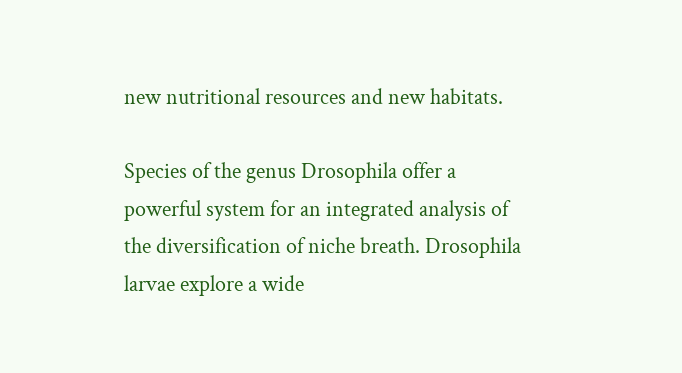new nutritional resources and new habitats.

Species of the genus Drosophila offer a powerful system for an integrated analysis of the diversification of niche breath. Drosophila larvae explore a wide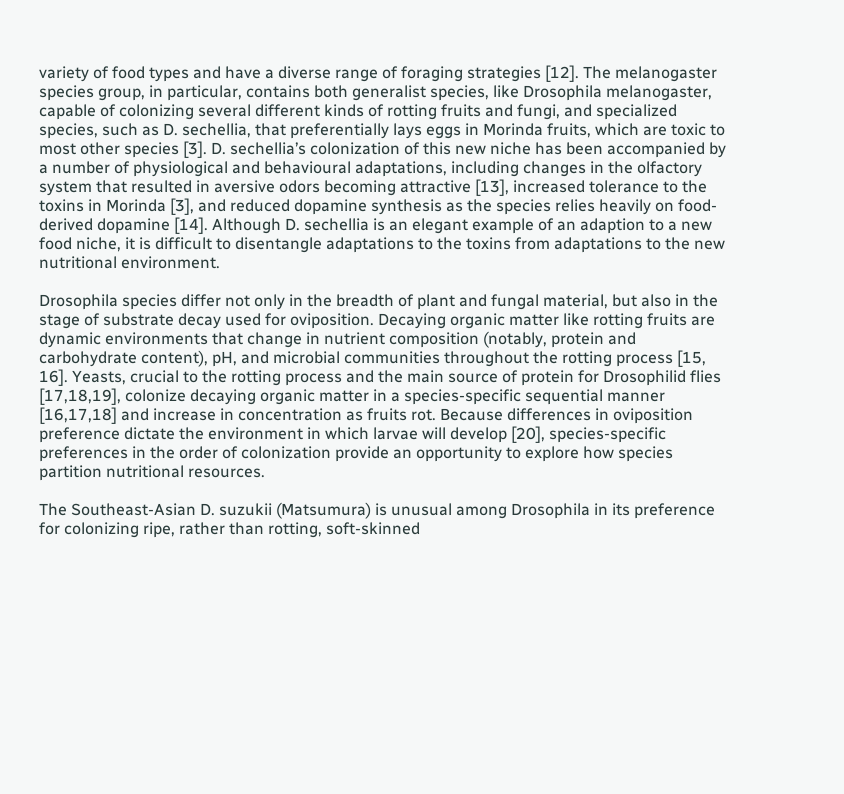variety of food types and have a diverse range of foraging strategies [12]. The melanogaster species group, in particular, contains both generalist species, like Drosophila melanogaster, capable of colonizing several different kinds of rotting fruits and fungi, and specialized species, such as D. sechellia, that preferentially lays eggs in Morinda fruits, which are toxic to most other species [3]. D. sechellia’s colonization of this new niche has been accompanied by a number of physiological and behavioural adaptations, including changes in the olfactory system that resulted in aversive odors becoming attractive [13], increased tolerance to the toxins in Morinda [3], and reduced dopamine synthesis as the species relies heavily on food-derived dopamine [14]. Although D. sechellia is an elegant example of an adaption to a new food niche, it is difficult to disentangle adaptations to the toxins from adaptations to the new nutritional environment.

Drosophila species differ not only in the breadth of plant and fungal material, but also in the stage of substrate decay used for oviposition. Decaying organic matter like rotting fruits are dynamic environments that change in nutrient composition (notably, protein and carbohydrate content), pH, and microbial communities throughout the rotting process [15, 16]. Yeasts, crucial to the rotting process and the main source of protein for Drosophilid flies [17,18,19], colonize decaying organic matter in a species-specific sequential manner [16,17,18] and increase in concentration as fruits rot. Because differences in oviposition preference dictate the environment in which larvae will develop [20], species-specific preferences in the order of colonization provide an opportunity to explore how species partition nutritional resources.

The Southeast-Asian D. suzukii (Matsumura) is unusual among Drosophila in its preference for colonizing ripe, rather than rotting, soft-skinned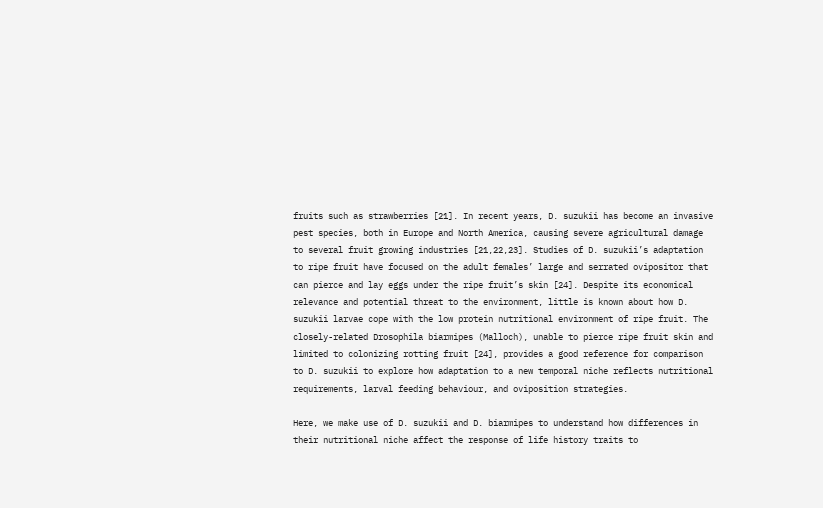fruits such as strawberries [21]. In recent years, D. suzukii has become an invasive pest species, both in Europe and North America, causing severe agricultural damage to several fruit growing industries [21,22,23]. Studies of D. suzukii’s adaptation to ripe fruit have focused on the adult females’ large and serrated ovipositor that can pierce and lay eggs under the ripe fruit’s skin [24]. Despite its economical relevance and potential threat to the environment, little is known about how D. suzukii larvae cope with the low protein nutritional environment of ripe fruit. The closely-related Drosophila biarmipes (Malloch), unable to pierce ripe fruit skin and limited to colonizing rotting fruit [24], provides a good reference for comparison to D. suzukii to explore how adaptation to a new temporal niche reflects nutritional requirements, larval feeding behaviour, and oviposition strategies.

Here, we make use of D. suzukii and D. biarmipes to understand how differences in their nutritional niche affect the response of life history traits to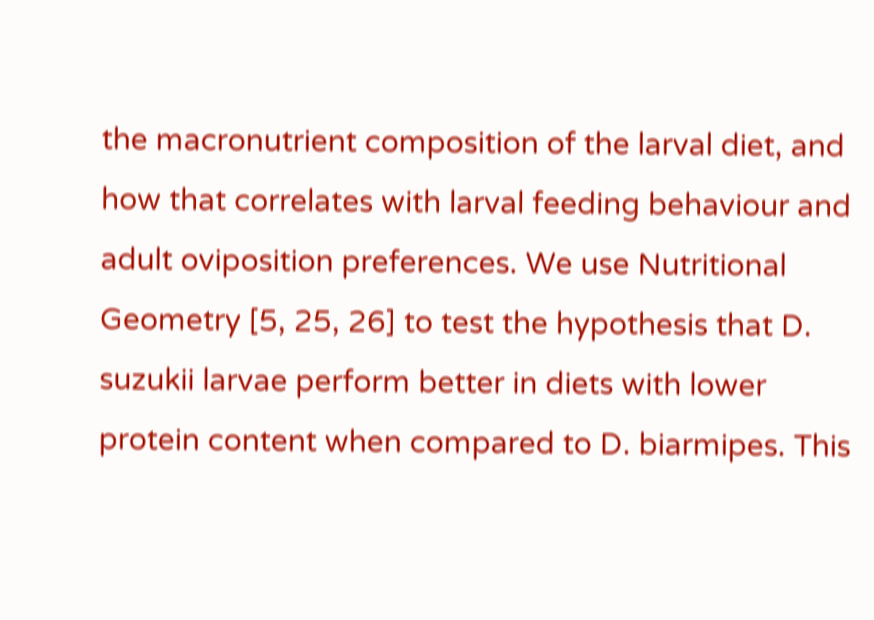the macronutrient composition of the larval diet, and how that correlates with larval feeding behaviour and adult oviposition preferences. We use Nutritional Geometry [5, 25, 26] to test the hypothesis that D. suzukii larvae perform better in diets with lower protein content when compared to D. biarmipes. This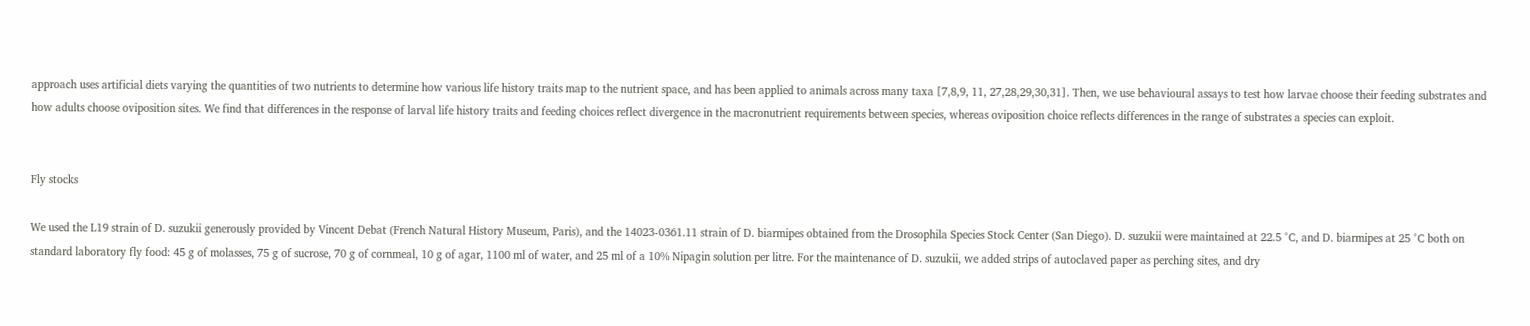approach uses artificial diets varying the quantities of two nutrients to determine how various life history traits map to the nutrient space, and has been applied to animals across many taxa [7,8,9, 11, 27,28,29,30,31]. Then, we use behavioural assays to test how larvae choose their feeding substrates and how adults choose oviposition sites. We find that differences in the response of larval life history traits and feeding choices reflect divergence in the macronutrient requirements between species, whereas oviposition choice reflects differences in the range of substrates a species can exploit.


Fly stocks

We used the L19 strain of D. suzukii generously provided by Vincent Debat (French Natural History Museum, Paris), and the 14023-0361.11 strain of D. biarmipes obtained from the Drosophila Species Stock Center (San Diego). D. suzukii were maintained at 22.5 °C, and D. biarmipes at 25 °C both on standard laboratory fly food: 45 g of molasses, 75 g of sucrose, 70 g of cornmeal, 10 g of agar, 1100 ml of water, and 25 ml of a 10% Nipagin solution per litre. For the maintenance of D. suzukii, we added strips of autoclaved paper as perching sites, and dry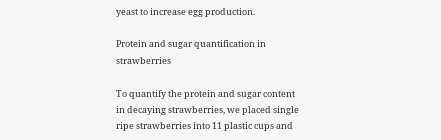yeast to increase egg production.

Protein and sugar quantification in strawberries

To quantify the protein and sugar content in decaying strawberries, we placed single ripe strawberries into 11 plastic cups and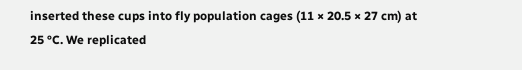inserted these cups into fly population cages (11 × 20.5 × 27 cm) at 25 °C. We replicated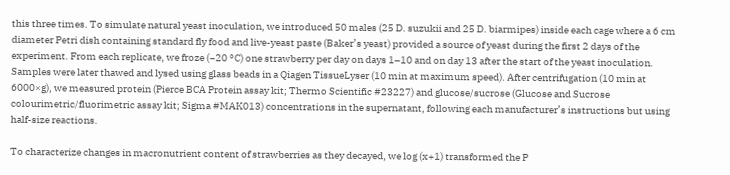this three times. To simulate natural yeast inoculation, we introduced 50 males (25 D. suzukii and 25 D. biarmipes) inside each cage where a 6 cm diameter Petri dish containing standard fly food and live-yeast paste (Baker’s yeast) provided a source of yeast during the first 2 days of the experiment. From each replicate, we froze (−20 °C) one strawberry per day on days 1–10 and on day 13 after the start of the yeast inoculation. Samples were later thawed and lysed using glass beads in a Qiagen TissueLyser (10 min at maximum speed). After centrifugation (10 min at 6000×g), we measured protein (Pierce BCA Protein assay kit; Thermo Scientific #23227) and glucose/sucrose (Glucose and Sucrose colourimetric/fluorimetric assay kit; Sigma #MAK013) concentrations in the supernatant, following each manufacturer’s instructions but using half-size reactions.

To characterize changes in macronutrient content of strawberries as they decayed, we log (x+1) transformed the P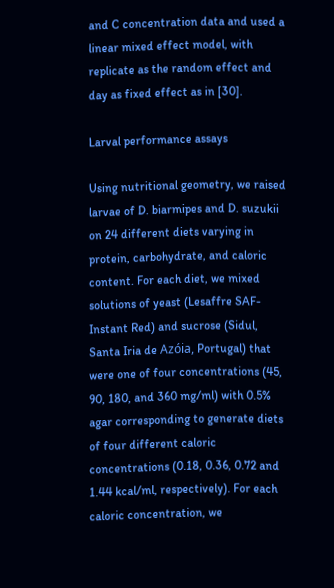and C concentration data and used a linear mixed effect model, with replicate as the random effect and day as fixed effect as in [30].

Larval performance assays

Using nutritional geometry, we raised larvae of D. biarmipes and D. suzukii on 24 different diets varying in protein, carbohydrate, and caloric content. For each diet, we mixed solutions of yeast (Lesaffre SAF-Instant Red) and sucrose (Sidul, Santa Iria de Azóia, Portugal) that were one of four concentrations (45, 90, 180, and 360 mg/ml) with 0.5% agar corresponding to generate diets of four different caloric concentrations (0.18, 0.36, 0.72 and 1.44 kcal/ml, respectively). For each caloric concentration, we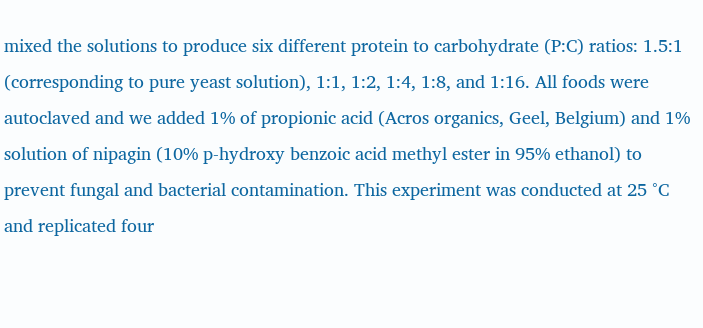mixed the solutions to produce six different protein to carbohydrate (P:C) ratios: 1.5:1 (corresponding to pure yeast solution), 1:1, 1:2, 1:4, 1:8, and 1:16. All foods were autoclaved and we added 1% of propionic acid (Acros organics, Geel, Belgium) and 1% solution of nipagin (10% p-hydroxy benzoic acid methyl ester in 95% ethanol) to prevent fungal and bacterial contamination. This experiment was conducted at 25 °C and replicated four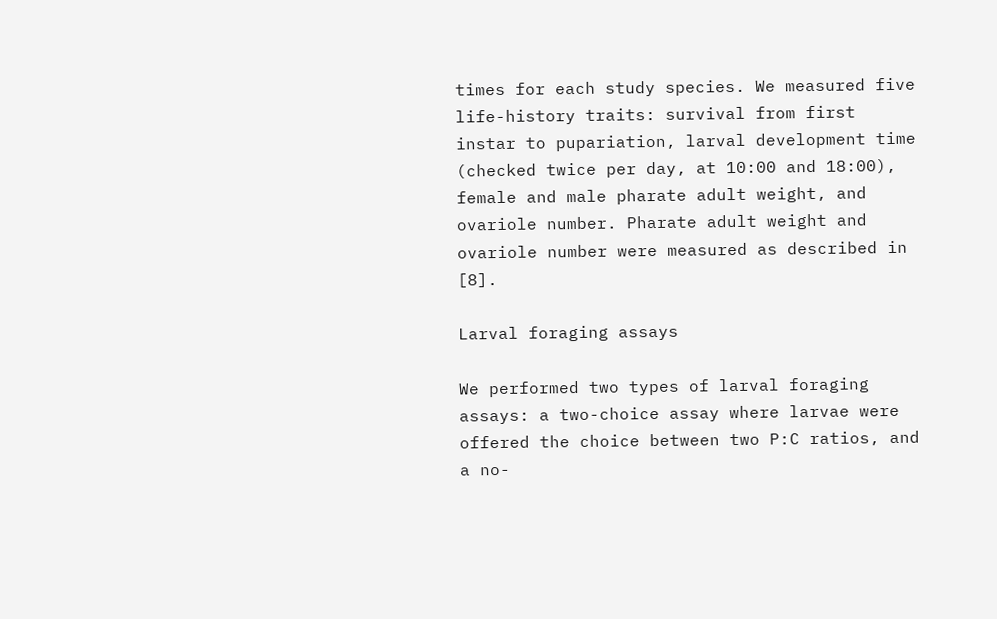times for each study species. We measured five life-history traits: survival from first instar to pupariation, larval development time (checked twice per day, at 10:00 and 18:00), female and male pharate adult weight, and ovariole number. Pharate adult weight and ovariole number were measured as described in [8].

Larval foraging assays

We performed two types of larval foraging assays: a two-choice assay where larvae were offered the choice between two P:C ratios, and a no-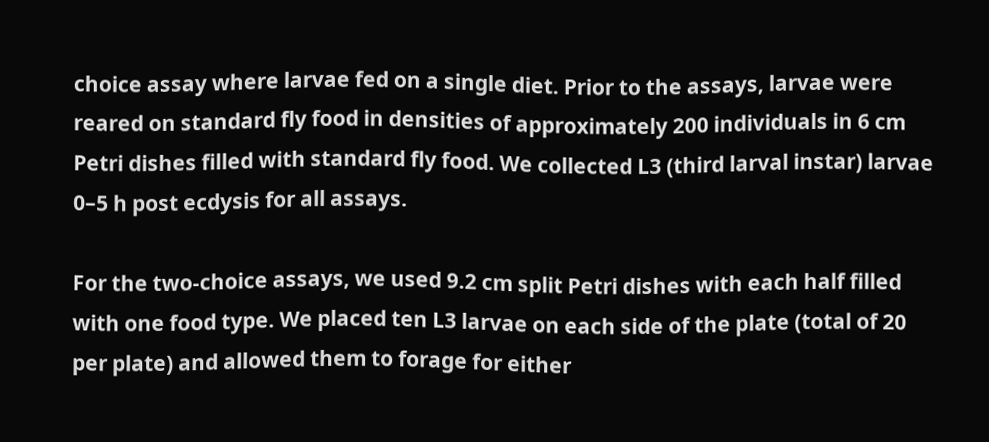choice assay where larvae fed on a single diet. Prior to the assays, larvae were reared on standard fly food in densities of approximately 200 individuals in 6 cm Petri dishes filled with standard fly food. We collected L3 (third larval instar) larvae 0–5 h post ecdysis for all assays.

For the two-choice assays, we used 9.2 cm split Petri dishes with each half filled with one food type. We placed ten L3 larvae on each side of the plate (total of 20 per plate) and allowed them to forage for either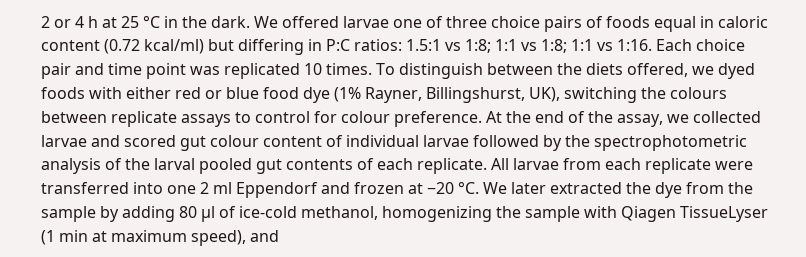2 or 4 h at 25 °C in the dark. We offered larvae one of three choice pairs of foods equal in caloric content (0.72 kcal/ml) but differing in P:C ratios: 1.5:1 vs 1:8; 1:1 vs 1:8; 1:1 vs 1:16. Each choice pair and time point was replicated 10 times. To distinguish between the diets offered, we dyed foods with either red or blue food dye (1% Rayner, Billingshurst, UK), switching the colours between replicate assays to control for colour preference. At the end of the assay, we collected larvae and scored gut colour content of individual larvae followed by the spectrophotometric analysis of the larval pooled gut contents of each replicate. All larvae from each replicate were transferred into one 2 ml Eppendorf and frozen at −20 °C. We later extracted the dye from the sample by adding 80 µl of ice-cold methanol, homogenizing the sample with Qiagen TissueLyser (1 min at maximum speed), and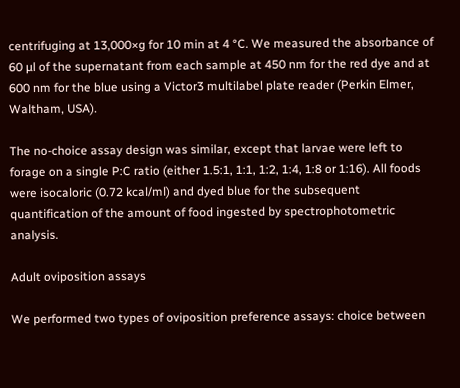centrifuging at 13,000×g for 10 min at 4 °C. We measured the absorbance of 60 µl of the supernatant from each sample at 450 nm for the red dye and at 600 nm for the blue using a Victor3 multilabel plate reader (Perkin Elmer, Waltham, USA).

The no-choice assay design was similar, except that larvae were left to forage on a single P:C ratio (either 1.5:1, 1:1, 1:2, 1:4, 1:8 or 1:16). All foods were isocaloric (0.72 kcal/ml) and dyed blue for the subsequent quantification of the amount of food ingested by spectrophotometric analysis.

Adult oviposition assays

We performed two types of oviposition preference assays: choice between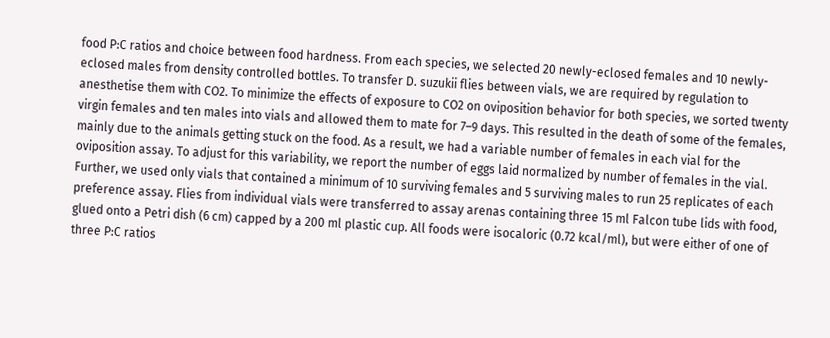food P:C ratios and choice between food hardness. From each species, we selected 20 newly-eclosed females and 10 newly-eclosed males from density controlled bottles. To transfer D. suzukii flies between vials, we are required by regulation to anesthetise them with CO2. To minimize the effects of exposure to CO2 on oviposition behavior for both species, we sorted twenty virgin females and ten males into vials and allowed them to mate for 7–9 days. This resulted in the death of some of the females, mainly due to the animals getting stuck on the food. As a result, we had a variable number of females in each vial for the oviposition assay. To adjust for this variability, we report the number of eggs laid normalized by number of females in the vial. Further, we used only vials that contained a minimum of 10 surviving females and 5 surviving males to run 25 replicates of each preference assay. Flies from individual vials were transferred to assay arenas containing three 15 ml Falcon tube lids with food, glued onto a Petri dish (6 cm) capped by a 200 ml plastic cup. All foods were isocaloric (0.72 kcal/ml), but were either of one of three P:C ratios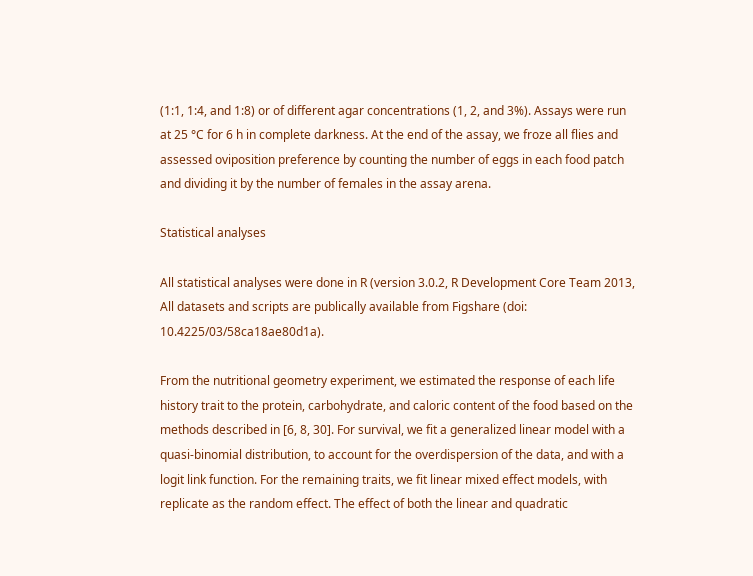(1:1, 1:4, and 1:8) or of different agar concentrations (1, 2, and 3%). Assays were run at 25 °C for 6 h in complete darkness. At the end of the assay, we froze all flies and assessed oviposition preference by counting the number of eggs in each food patch and dividing it by the number of females in the assay arena.

Statistical analyses

All statistical analyses were done in R (version 3.0.2, R Development Core Team 2013, All datasets and scripts are publically available from Figshare (doi: 10.4225/03/58ca18ae80d1a).

From the nutritional geometry experiment, we estimated the response of each life history trait to the protein, carbohydrate, and caloric content of the food based on the methods described in [6, 8, 30]. For survival, we fit a generalized linear model with a quasi-binomial distribution, to account for the overdispersion of the data, and with a logit link function. For the remaining traits, we fit linear mixed effect models, with replicate as the random effect. The effect of both the linear and quadratic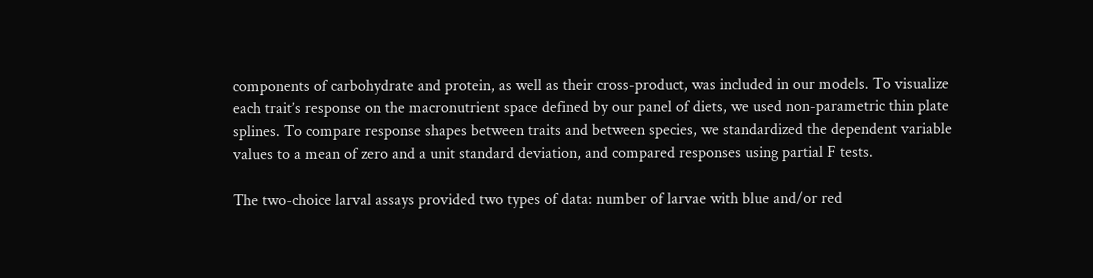components of carbohydrate and protein, as well as their cross-product, was included in our models. To visualize each trait’s response on the macronutrient space defined by our panel of diets, we used non-parametric thin plate splines. To compare response shapes between traits and between species, we standardized the dependent variable values to a mean of zero and a unit standard deviation, and compared responses using partial F tests.

The two-choice larval assays provided two types of data: number of larvae with blue and/or red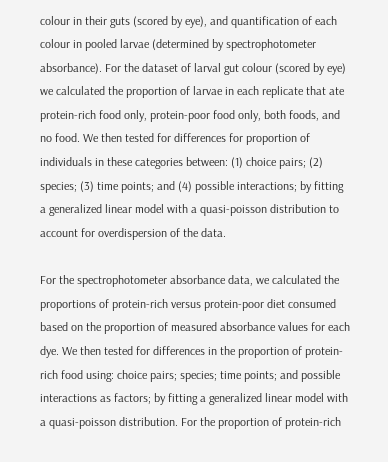colour in their guts (scored by eye), and quantification of each colour in pooled larvae (determined by spectrophotometer absorbance). For the dataset of larval gut colour (scored by eye) we calculated the proportion of larvae in each replicate that ate protein-rich food only, protein-poor food only, both foods, and no food. We then tested for differences for proportion of individuals in these categories between: (1) choice pairs; (2) species; (3) time points; and (4) possible interactions; by fitting a generalized linear model with a quasi-poisson distribution to account for overdispersion of the data.

For the spectrophotometer absorbance data, we calculated the proportions of protein-rich versus protein-poor diet consumed based on the proportion of measured absorbance values for each dye. We then tested for differences in the proportion of protein-rich food using: choice pairs; species; time points; and possible interactions as factors; by fitting a generalized linear model with a quasi-poisson distribution. For the proportion of protein-rich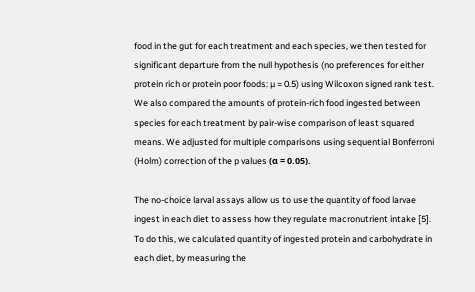food in the gut for each treatment and each species, we then tested for significant departure from the null hypothesis (no preferences for either protein rich or protein poor foods: µ = 0.5) using Wilcoxon signed rank test. We also compared the amounts of protein-rich food ingested between species for each treatment by pair-wise comparison of least squared means. We adjusted for multiple comparisons using sequential Bonferroni (Holm) correction of the p values (α = 0.05).

The no-choice larval assays allow us to use the quantity of food larvae ingest in each diet to assess how they regulate macronutrient intake [5]. To do this, we calculated quantity of ingested protein and carbohydrate in each diet, by measuring the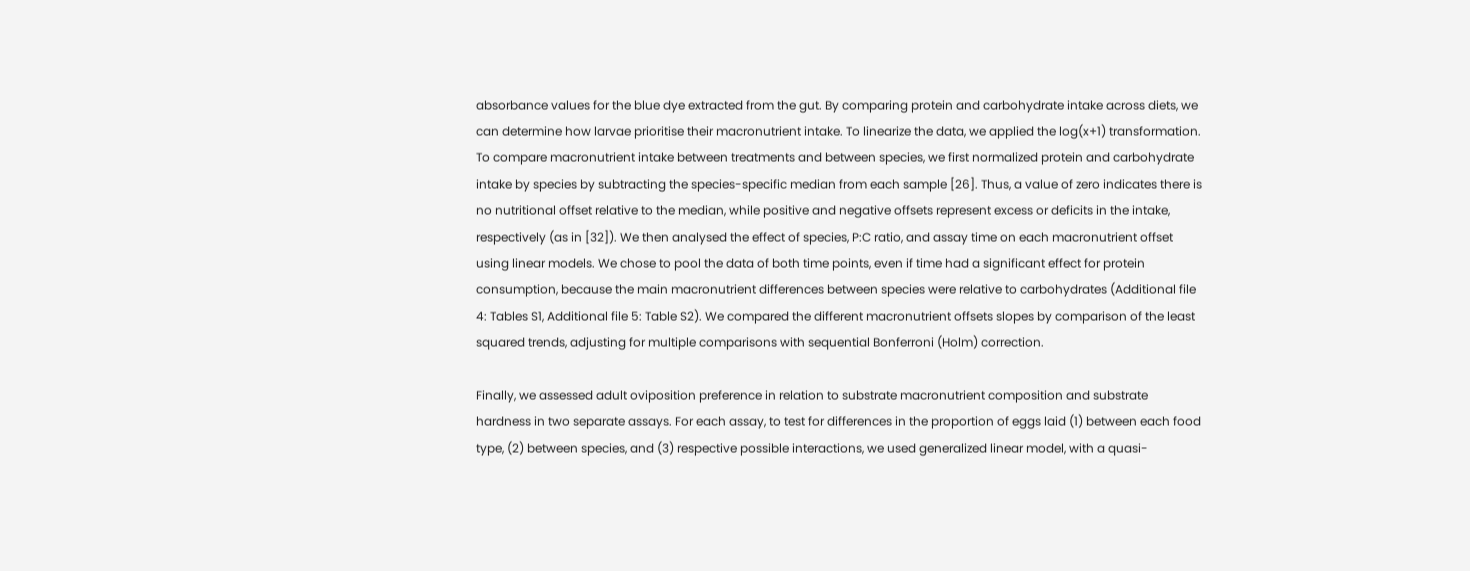absorbance values for the blue dye extracted from the gut. By comparing protein and carbohydrate intake across diets, we can determine how larvae prioritise their macronutrient intake. To linearize the data, we applied the log(x+1) transformation. To compare macronutrient intake between treatments and between species, we first normalized protein and carbohydrate intake by species by subtracting the species-specific median from each sample [26]. Thus, a value of zero indicates there is no nutritional offset relative to the median, while positive and negative offsets represent excess or deficits in the intake, respectively (as in [32]). We then analysed the effect of species, P:C ratio, and assay time on each macronutrient offset using linear models. We chose to pool the data of both time points, even if time had a significant effect for protein consumption, because the main macronutrient differences between species were relative to carbohydrates (Additional file 4: Tables S1, Additional file 5: Table S2). We compared the different macronutrient offsets slopes by comparison of the least squared trends, adjusting for multiple comparisons with sequential Bonferroni (Holm) correction.

Finally, we assessed adult oviposition preference in relation to substrate macronutrient composition and substrate hardness in two separate assays. For each assay, to test for differences in the proportion of eggs laid (1) between each food type, (2) between species, and (3) respective possible interactions, we used generalized linear model, with a quasi-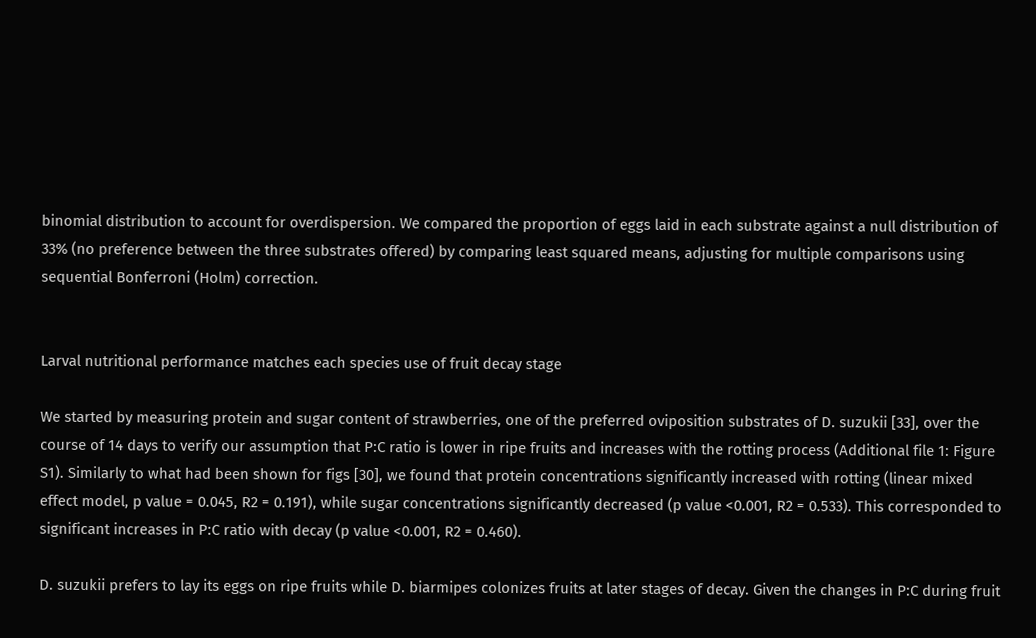binomial distribution to account for overdispersion. We compared the proportion of eggs laid in each substrate against a null distribution of 33% (no preference between the three substrates offered) by comparing least squared means, adjusting for multiple comparisons using sequential Bonferroni (Holm) correction.


Larval nutritional performance matches each species use of fruit decay stage

We started by measuring protein and sugar content of strawberries, one of the preferred oviposition substrates of D. suzukii [33], over the course of 14 days to verify our assumption that P:C ratio is lower in ripe fruits and increases with the rotting process (Additional file 1: Figure S1). Similarly to what had been shown for figs [30], we found that protein concentrations significantly increased with rotting (linear mixed effect model, p value = 0.045, R2 = 0.191), while sugar concentrations significantly decreased (p value <0.001, R2 = 0.533). This corresponded to significant increases in P:C ratio with decay (p value <0.001, R2 = 0.460).

D. suzukii prefers to lay its eggs on ripe fruits while D. biarmipes colonizes fruits at later stages of decay. Given the changes in P:C during fruit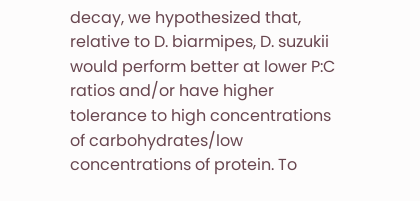decay, we hypothesized that, relative to D. biarmipes, D. suzukii would perform better at lower P:C ratios and/or have higher tolerance to high concentrations of carbohydrates/low concentrations of protein. To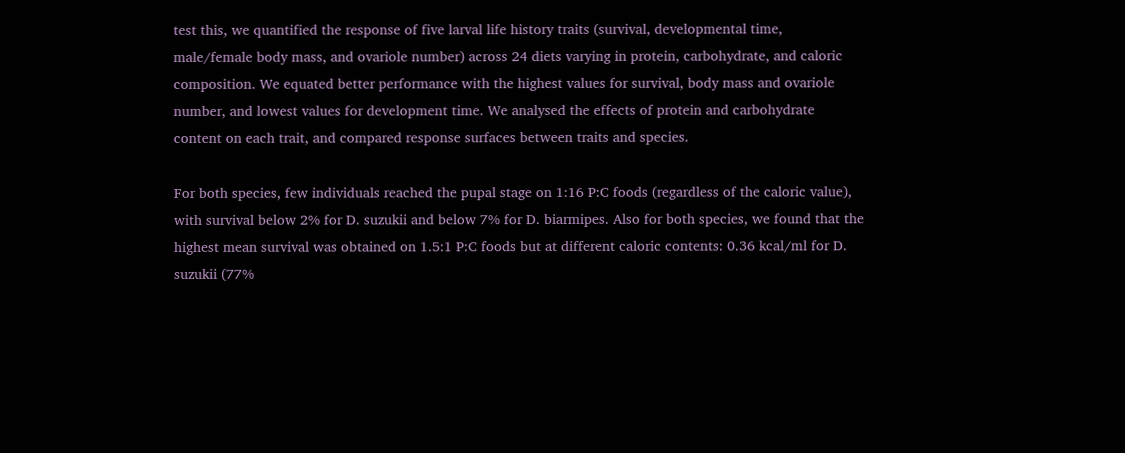test this, we quantified the response of five larval life history traits (survival, developmental time, male/female body mass, and ovariole number) across 24 diets varying in protein, carbohydrate, and caloric composition. We equated better performance with the highest values for survival, body mass and ovariole number, and lowest values for development time. We analysed the effects of protein and carbohydrate content on each trait, and compared response surfaces between traits and species.

For both species, few individuals reached the pupal stage on 1:16 P:C foods (regardless of the caloric value), with survival below 2% for D. suzukii and below 7% for D. biarmipes. Also for both species, we found that the highest mean survival was obtained on 1.5:1 P:C foods but at different caloric contents: 0.36 kcal/ml for D. suzukii (77%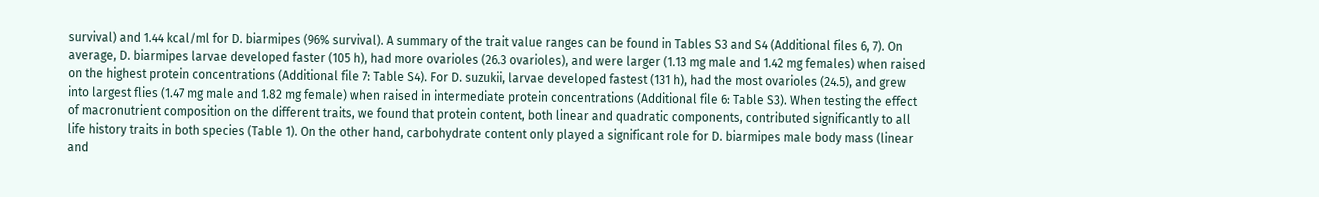survival) and 1.44 kcal/ml for D. biarmipes (96% survival). A summary of the trait value ranges can be found in Tables S3 and S4 (Additional files 6, 7). On average, D. biarmipes larvae developed faster (105 h), had more ovarioles (26.3 ovarioles), and were larger (1.13 mg male and 1.42 mg females) when raised on the highest protein concentrations (Additional file 7: Table S4). For D. suzukii, larvae developed fastest (131 h), had the most ovarioles (24.5), and grew into largest flies (1.47 mg male and 1.82 mg female) when raised in intermediate protein concentrations (Additional file 6: Table S3). When testing the effect of macronutrient composition on the different traits, we found that protein content, both linear and quadratic components, contributed significantly to all life history traits in both species (Table 1). On the other hand, carbohydrate content only played a significant role for D. biarmipes male body mass (linear and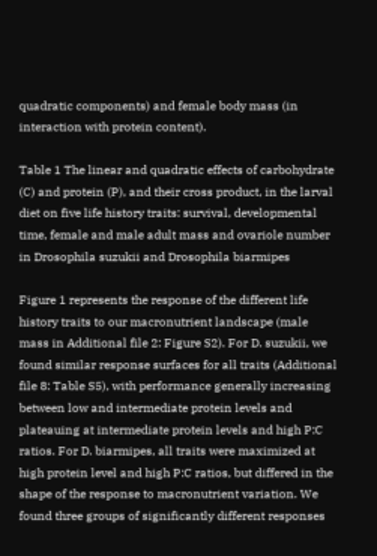quadratic components) and female body mass (in interaction with protein content).

Table 1 The linear and quadratic effects of carbohydrate (C) and protein (P), and their cross product, in the larval diet on five life history traits: survival, developmental time, female and male adult mass and ovariole number in Drosophila suzukii and Drosophila biarmipes

Figure 1 represents the response of the different life history traits to our macronutrient landscape (male mass in Additional file 2: Figure S2). For D. suzukii, we found similar response surfaces for all traits (Additional file 8: Table S5), with performance generally increasing between low and intermediate protein levels and plateauing at intermediate protein levels and high P:C ratios. For D. biarmipes, all traits were maximized at high protein level and high P:C ratios, but differed in the shape of the response to macronutrient variation. We found three groups of significantly different responses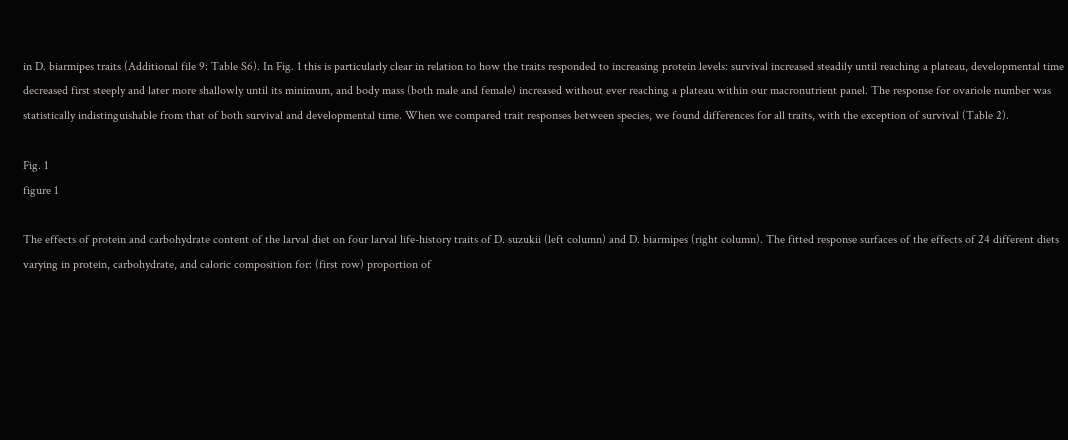in D. biarmipes traits (Additional file 9: Table S6). In Fig. 1 this is particularly clear in relation to how the traits responded to increasing protein levels: survival increased steadily until reaching a plateau, developmental time decreased first steeply and later more shallowly until its minimum, and body mass (both male and female) increased without ever reaching a plateau within our macronutrient panel. The response for ovariole number was statistically indistinguishable from that of both survival and developmental time. When we compared trait responses between species, we found differences for all traits, with the exception of survival (Table 2).

Fig. 1
figure 1

The effects of protein and carbohydrate content of the larval diet on four larval life-history traits of D. suzukii (left column) and D. biarmipes (right column). The fitted response surfaces of the effects of 24 different diets varying in protein, carbohydrate, and caloric composition for: (first row) proportion of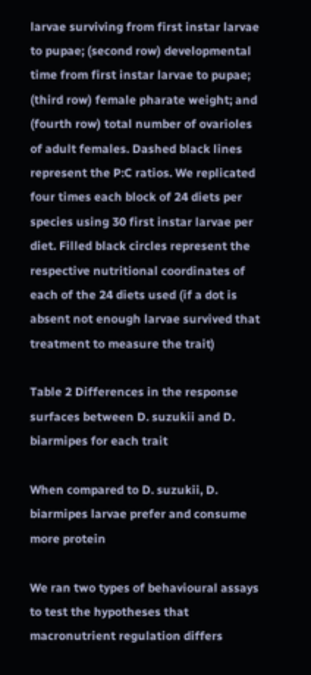larvae surviving from first instar larvae to pupae; (second row) developmental time from first instar larvae to pupae; (third row) female pharate weight; and (fourth row) total number of ovarioles of adult females. Dashed black lines represent the P:C ratios. We replicated four times each block of 24 diets per species using 30 first instar larvae per diet. Filled black circles represent the respective nutritional coordinates of each of the 24 diets used (if a dot is absent not enough larvae survived that treatment to measure the trait)

Table 2 Differences in the response surfaces between D. suzukii and D. biarmipes for each trait

When compared to D. suzukii, D. biarmipes larvae prefer and consume more protein

We ran two types of behavioural assays to test the hypotheses that macronutrient regulation differs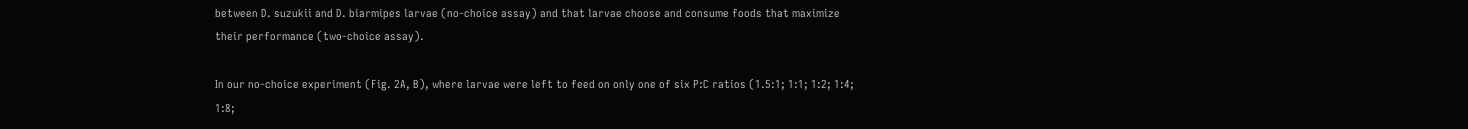between D. suzukii and D. biarmipes larvae (no-choice assay) and that larvae choose and consume foods that maximize their performance (two-choice assay).

In our no-choice experiment (Fig. 2A, B), where larvae were left to feed on only one of six P:C ratios (1.5:1; 1:1; 1:2; 1:4; 1:8;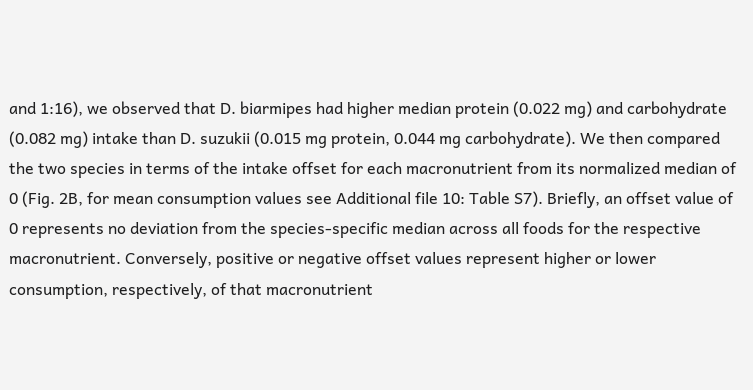and 1:16), we observed that D. biarmipes had higher median protein (0.022 mg) and carbohydrate (0.082 mg) intake than D. suzukii (0.015 mg protein, 0.044 mg carbohydrate). We then compared the two species in terms of the intake offset for each macronutrient from its normalized median of 0 (Fig. 2B, for mean consumption values see Additional file 10: Table S7). Briefly, an offset value of 0 represents no deviation from the species-specific median across all foods for the respective macronutrient. Conversely, positive or negative offset values represent higher or lower consumption, respectively, of that macronutrient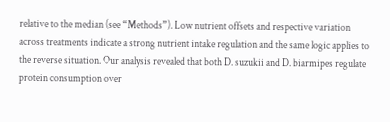relative to the median (see “Methods”). Low nutrient offsets and respective variation across treatments indicate a strong nutrient intake regulation and the same logic applies to the reverse situation. Our analysis revealed that both D. suzukii and D. biarmipes regulate protein consumption over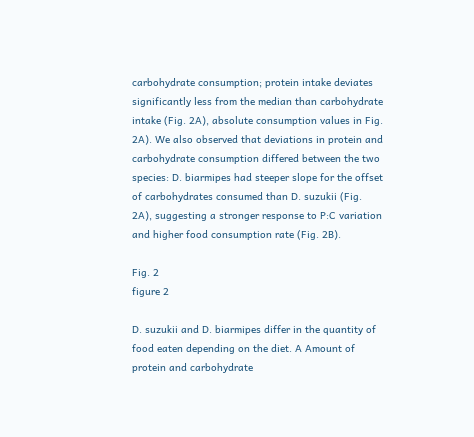carbohydrate consumption; protein intake deviates significantly less from the median than carbohydrate intake (Fig. 2A), absolute consumption values in Fig. 2A). We also observed that deviations in protein and carbohydrate consumption differed between the two species: D. biarmipes had steeper slope for the offset of carbohydrates consumed than D. suzukii (Fig. 2A), suggesting a stronger response to P:C variation and higher food consumption rate (Fig. 2B).

Fig. 2
figure 2

D. suzukii and D. biarmipes differ in the quantity of food eaten depending on the diet. A Amount of protein and carbohydrate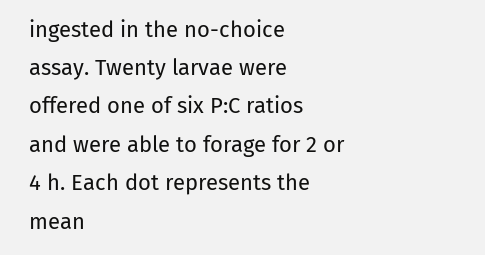ingested in the no-choice assay. Twenty larvae were offered one of six P:C ratios and were able to forage for 2 or 4 h. Each dot represents the mean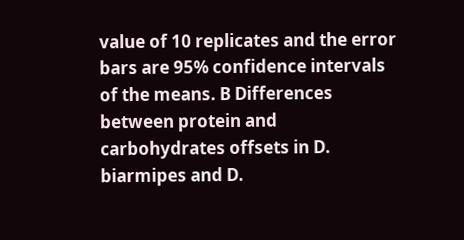value of 10 replicates and the error bars are 95% confidence intervals of the means. B Differences between protein and carbohydrates offsets in D. biarmipes and D.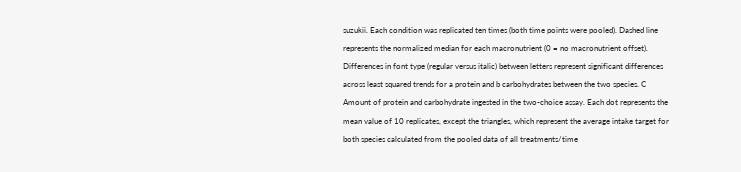suzukii. Each condition was replicated ten times (both time points were pooled). Dashed line represents the normalized median for each macronutrient (0 = no macronutrient offset). Differences in font type (regular versus italic) between letters represent significant differences across least squared trends for a protein and b carbohydrates between the two species. C Amount of protein and carbohydrate ingested in the two-choice assay. Each dot represents the mean value of 10 replicates, except the triangles, which represent the average intake target for both species calculated from the pooled data of all treatments/time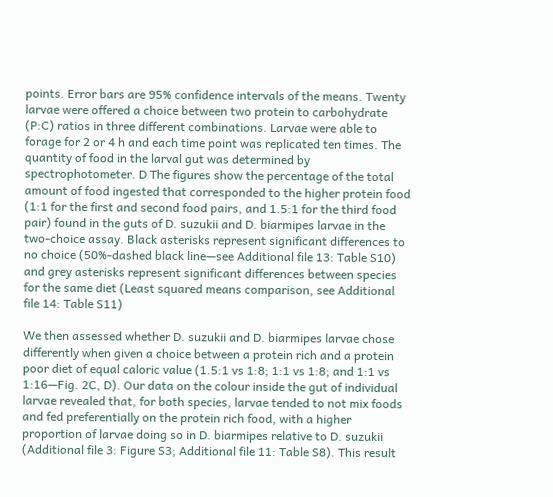points. Error bars are 95% confidence intervals of the means. Twenty larvae were offered a choice between two protein to carbohydrate (P:C) ratios in three different combinations. Larvae were able to forage for 2 or 4 h and each time point was replicated ten times. The quantity of food in the larval gut was determined by spectrophotometer. D The figures show the percentage of the total amount of food ingested that corresponded to the higher protein food (1:1 for the first and second food pairs, and 1.5:1 for the third food pair) found in the guts of D. suzukii and D. biarmipes larvae in the two-choice assay. Black asterisks represent significant differences to no choice (50%-dashed black line—see Additional file 13: Table S10) and grey asterisks represent significant differences between species for the same diet (Least squared means comparison, see Additional file 14: Table S11)

We then assessed whether D. suzukii and D. biarmipes larvae chose differently when given a choice between a protein rich and a protein poor diet of equal caloric value (1.5:1 vs 1:8; 1:1 vs 1:8; and 1:1 vs 1:16—Fig. 2C, D). Our data on the colour inside the gut of individual larvae revealed that, for both species, larvae tended to not mix foods and fed preferentially on the protein rich food, with a higher proportion of larvae doing so in D. biarmipes relative to D. suzukii (Additional file 3: Figure S3; Additional file 11: Table S8). This result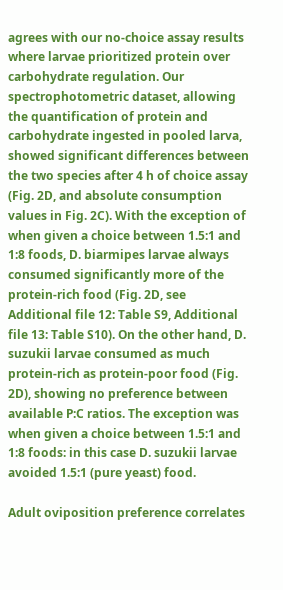agrees with our no-choice assay results where larvae prioritized protein over carbohydrate regulation. Our spectrophotometric dataset, allowing the quantification of protein and carbohydrate ingested in pooled larva, showed significant differences between the two species after 4 h of choice assay (Fig. 2D, and absolute consumption values in Fig. 2C). With the exception of when given a choice between 1.5:1 and 1:8 foods, D. biarmipes larvae always consumed significantly more of the protein-rich food (Fig. 2D, see Additional file 12: Table S9, Additional file 13: Table S10). On the other hand, D. suzukii larvae consumed as much protein-rich as protein-poor food (Fig. 2D), showing no preference between available P:C ratios. The exception was when given a choice between 1.5:1 and 1:8 foods: in this case D. suzukii larvae avoided 1.5:1 (pure yeast) food.

Adult oviposition preference correlates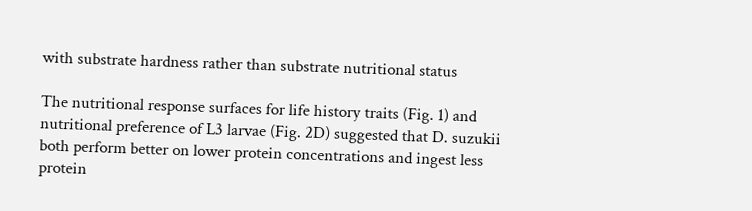with substrate hardness rather than substrate nutritional status

The nutritional response surfaces for life history traits (Fig. 1) and nutritional preference of L3 larvae (Fig. 2D) suggested that D. suzukii both perform better on lower protein concentrations and ingest less protein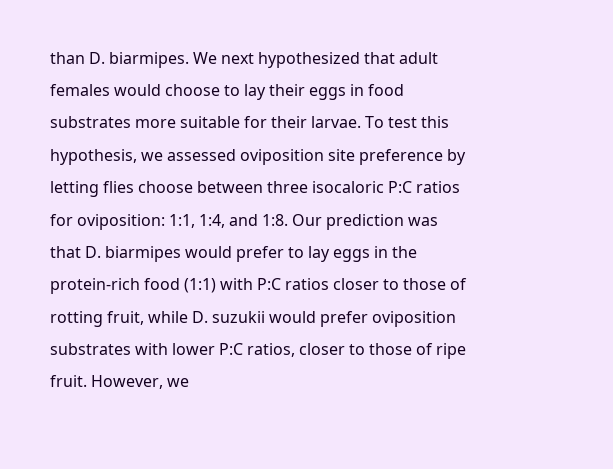than D. biarmipes. We next hypothesized that adult females would choose to lay their eggs in food substrates more suitable for their larvae. To test this hypothesis, we assessed oviposition site preference by letting flies choose between three isocaloric P:C ratios for oviposition: 1:1, 1:4, and 1:8. Our prediction was that D. biarmipes would prefer to lay eggs in the protein-rich food (1:1) with P:C ratios closer to those of rotting fruit, while D. suzukii would prefer oviposition substrates with lower P:C ratios, closer to those of ripe fruit. However, we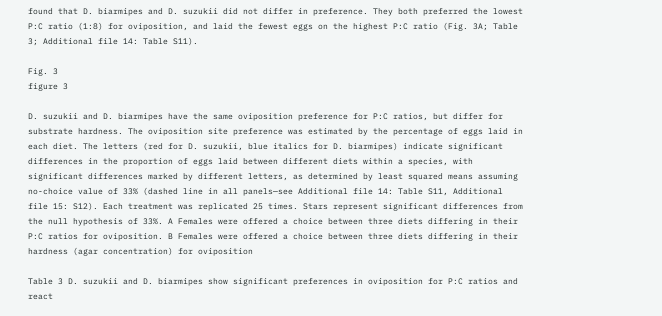found that D. biarmipes and D. suzukii did not differ in preference. They both preferred the lowest P:C ratio (1:8) for oviposition, and laid the fewest eggs on the highest P:C ratio (Fig. 3A; Table 3; Additional file 14: Table S11).

Fig. 3
figure 3

D. suzukii and D. biarmipes have the same oviposition preference for P:C ratios, but differ for substrate hardness. The oviposition site preference was estimated by the percentage of eggs laid in each diet. The letters (red for D. suzukii, blue italics for D. biarmipes) indicate significant differences in the proportion of eggs laid between different diets within a species, with significant differences marked by different letters, as determined by least squared means assuming no-choice value of 33% (dashed line in all panels—see Additional file 14: Table S11, Additional file 15: S12). Each treatment was replicated 25 times. Stars represent significant differences from the null hypothesis of 33%. A Females were offered a choice between three diets differing in their P:C ratios for oviposition. B Females were offered a choice between three diets differing in their hardness (agar concentration) for oviposition

Table 3 D. suzukii and D. biarmipes show significant preferences in oviposition for P:C ratios and react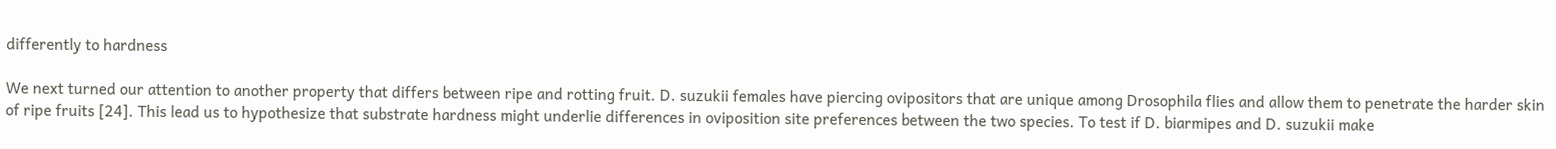differently to hardness

We next turned our attention to another property that differs between ripe and rotting fruit. D. suzukii females have piercing ovipositors that are unique among Drosophila flies and allow them to penetrate the harder skin of ripe fruits [24]. This lead us to hypothesize that substrate hardness might underlie differences in oviposition site preferences between the two species. To test if D. biarmipes and D. suzukii make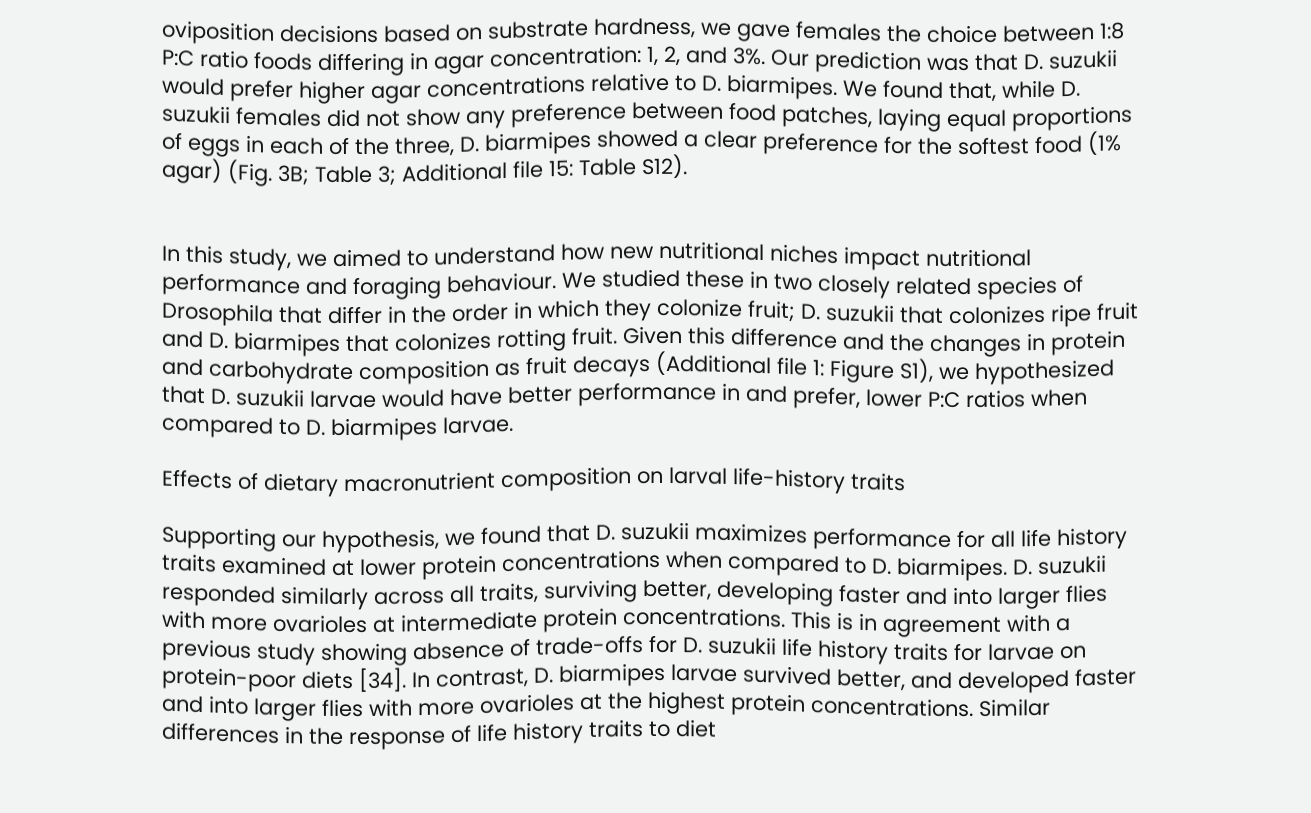oviposition decisions based on substrate hardness, we gave females the choice between 1:8 P:C ratio foods differing in agar concentration: 1, 2, and 3%. Our prediction was that D. suzukii would prefer higher agar concentrations relative to D. biarmipes. We found that, while D. suzukii females did not show any preference between food patches, laying equal proportions of eggs in each of the three, D. biarmipes showed a clear preference for the softest food (1% agar) (Fig. 3B; Table 3; Additional file 15: Table S12).


In this study, we aimed to understand how new nutritional niches impact nutritional performance and foraging behaviour. We studied these in two closely related species of Drosophila that differ in the order in which they colonize fruit; D. suzukii that colonizes ripe fruit and D. biarmipes that colonizes rotting fruit. Given this difference and the changes in protein and carbohydrate composition as fruit decays (Additional file 1: Figure S1), we hypothesized that D. suzukii larvae would have better performance in and prefer, lower P:C ratios when compared to D. biarmipes larvae.

Effects of dietary macronutrient composition on larval life-history traits

Supporting our hypothesis, we found that D. suzukii maximizes performance for all life history traits examined at lower protein concentrations when compared to D. biarmipes. D. suzukii responded similarly across all traits, surviving better, developing faster and into larger flies with more ovarioles at intermediate protein concentrations. This is in agreement with a previous study showing absence of trade-offs for D. suzukii life history traits for larvae on protein-poor diets [34]. In contrast, D. biarmipes larvae survived better, and developed faster and into larger flies with more ovarioles at the highest protein concentrations. Similar differences in the response of life history traits to diet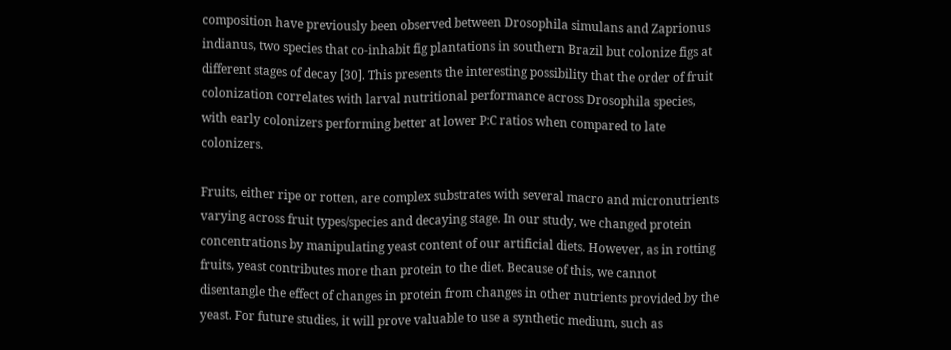composition have previously been observed between Drosophila simulans and Zaprionus indianus, two species that co-inhabit fig plantations in southern Brazil but colonize figs at different stages of decay [30]. This presents the interesting possibility that the order of fruit colonization correlates with larval nutritional performance across Drosophila species, with early colonizers performing better at lower P:C ratios when compared to late colonizers.

Fruits, either ripe or rotten, are complex substrates with several macro and micronutrients varying across fruit types/species and decaying stage. In our study, we changed protein concentrations by manipulating yeast content of our artificial diets. However, as in rotting fruits, yeast contributes more than protein to the diet. Because of this, we cannot disentangle the effect of changes in protein from changes in other nutrients provided by the yeast. For future studies, it will prove valuable to use a synthetic medium, such as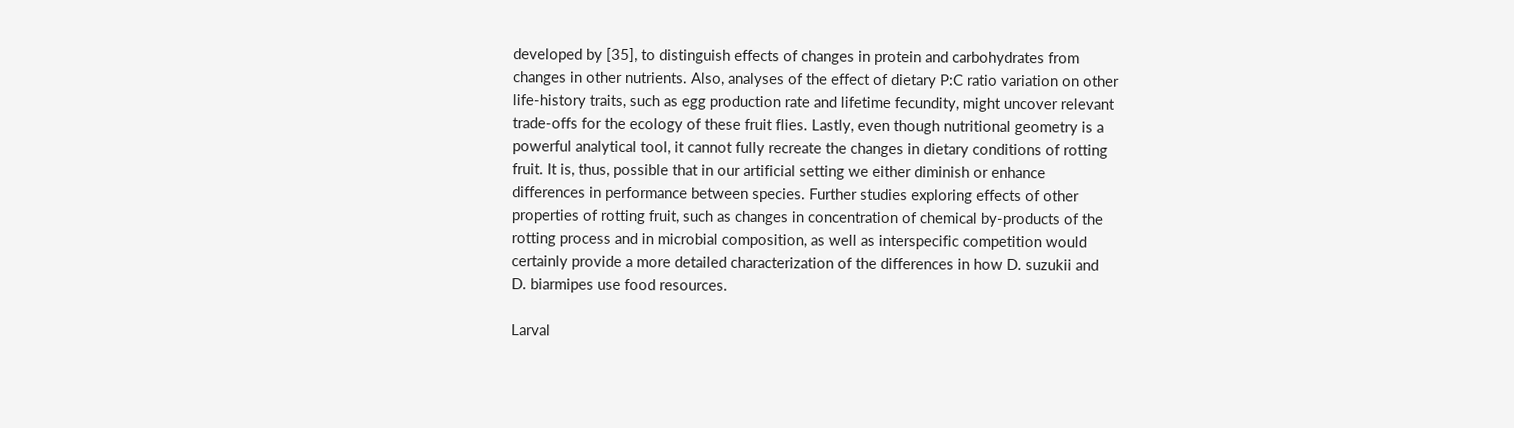developed by [35], to distinguish effects of changes in protein and carbohydrates from changes in other nutrients. Also, analyses of the effect of dietary P:C ratio variation on other life-history traits, such as egg production rate and lifetime fecundity, might uncover relevant trade-offs for the ecology of these fruit flies. Lastly, even though nutritional geometry is a powerful analytical tool, it cannot fully recreate the changes in dietary conditions of rotting fruit. It is, thus, possible that in our artificial setting we either diminish or enhance differences in performance between species. Further studies exploring effects of other properties of rotting fruit, such as changes in concentration of chemical by-products of the rotting process and in microbial composition, as well as interspecific competition would certainly provide a more detailed characterization of the differences in how D. suzukii and D. biarmipes use food resources.

Larval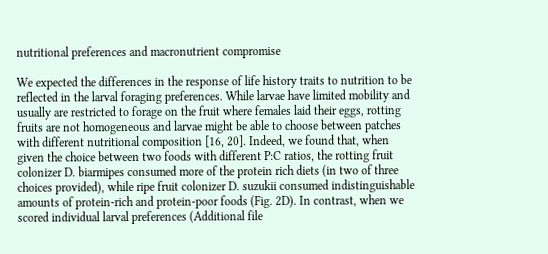nutritional preferences and macronutrient compromise

We expected the differences in the response of life history traits to nutrition to be reflected in the larval foraging preferences. While larvae have limited mobility and usually are restricted to forage on the fruit where females laid their eggs, rotting fruits are not homogeneous and larvae might be able to choose between patches with different nutritional composition [16, 20]. Indeed, we found that, when given the choice between two foods with different P:C ratios, the rotting fruit colonizer D. biarmipes consumed more of the protein rich diets (in two of three choices provided), while ripe fruit colonizer D. suzukii consumed indistinguishable amounts of protein-rich and protein-poor foods (Fig. 2D). In contrast, when we scored individual larval preferences (Additional file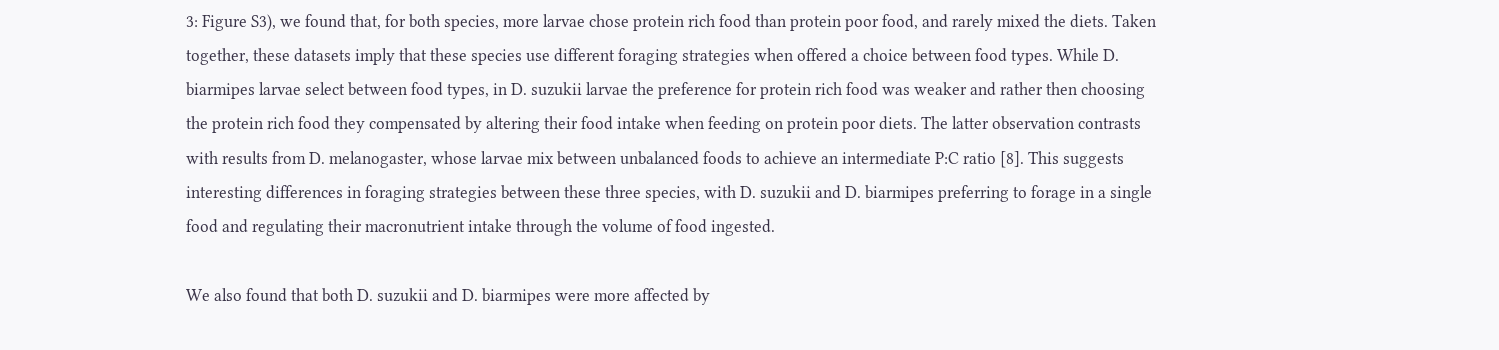3: Figure S3), we found that, for both species, more larvae chose protein rich food than protein poor food, and rarely mixed the diets. Taken together, these datasets imply that these species use different foraging strategies when offered a choice between food types. While D. biarmipes larvae select between food types, in D. suzukii larvae the preference for protein rich food was weaker and rather then choosing the protein rich food they compensated by altering their food intake when feeding on protein poor diets. The latter observation contrasts with results from D. melanogaster, whose larvae mix between unbalanced foods to achieve an intermediate P:C ratio [8]. This suggests interesting differences in foraging strategies between these three species, with D. suzukii and D. biarmipes preferring to forage in a single food and regulating their macronutrient intake through the volume of food ingested.

We also found that both D. suzukii and D. biarmipes were more affected by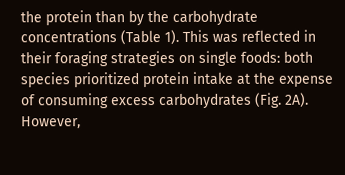the protein than by the carbohydrate concentrations (Table 1). This was reflected in their foraging strategies on single foods: both species prioritized protein intake at the expense of consuming excess carbohydrates (Fig. 2A). However,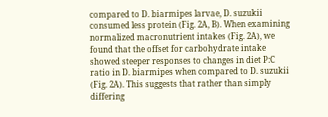compared to D. biarmipes larvae, D. suzukii consumed less protein (Fig. 2A, B). When examining normalized macronutrient intakes (Fig. 2A), we found that the offset for carbohydrate intake showed steeper responses to changes in diet P:C ratio in D. biarmipes when compared to D. suzukii (Fig. 2A). This suggests that rather than simply differing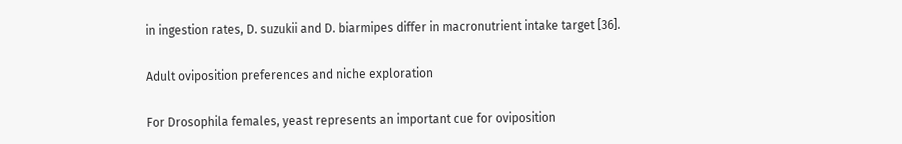in ingestion rates, D. suzukii and D. biarmipes differ in macronutrient intake target [36].

Adult oviposition preferences and niche exploration

For Drosophila females, yeast represents an important cue for oviposition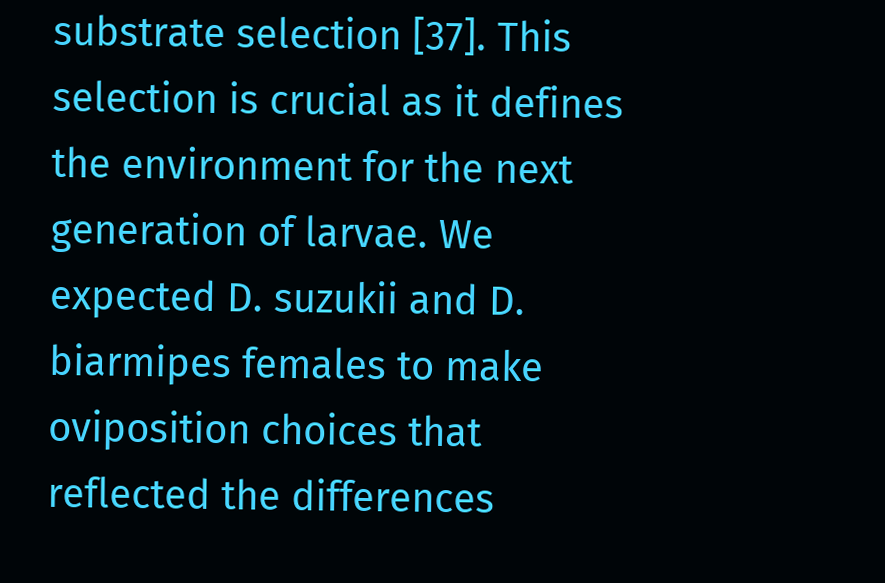substrate selection [37]. This selection is crucial as it defines the environment for the next generation of larvae. We expected D. suzukii and D. biarmipes females to make oviposition choices that reflected the differences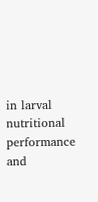in larval nutritional performance and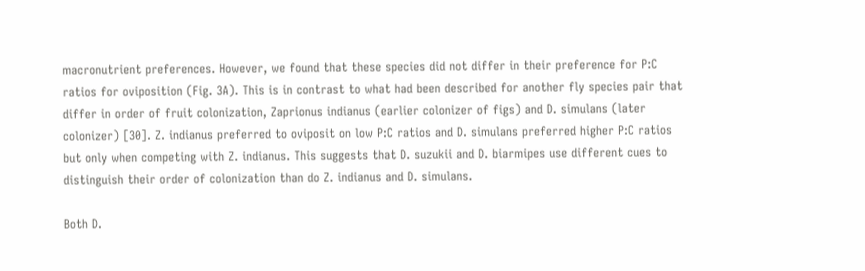macronutrient preferences. However, we found that these species did not differ in their preference for P:C ratios for oviposition (Fig. 3A). This is in contrast to what had been described for another fly species pair that differ in order of fruit colonization, Zaprionus indianus (earlier colonizer of figs) and D. simulans (later colonizer) [30]. Z. indianus preferred to oviposit on low P:C ratios and D. simulans preferred higher P:C ratios but only when competing with Z. indianus. This suggests that D. suzukii and D. biarmipes use different cues to distinguish their order of colonization than do Z. indianus and D. simulans.

Both D.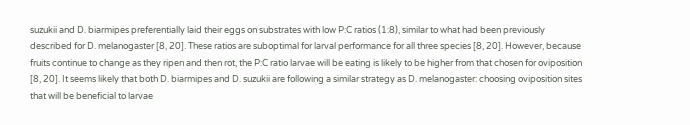suzukii and D. biarmipes preferentially laid their eggs on substrates with low P:C ratios (1:8), similar to what had been previously described for D. melanogaster [8, 20]. These ratios are suboptimal for larval performance for all three species [8, 20]. However, because fruits continue to change as they ripen and then rot, the P:C ratio larvae will be eating is likely to be higher from that chosen for oviposition [8, 20]. It seems likely that both D. biarmipes and D. suzukii are following a similar strategy as D. melanogaster: choosing oviposition sites that will be beneficial to larvae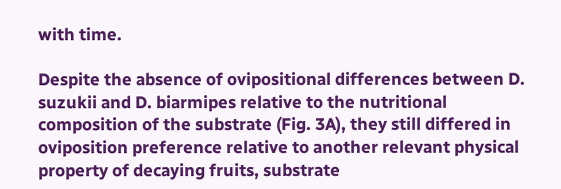with time.

Despite the absence of ovipositional differences between D. suzukii and D. biarmipes relative to the nutritional composition of the substrate (Fig. 3A), they still differed in oviposition preference relative to another relevant physical property of decaying fruits, substrate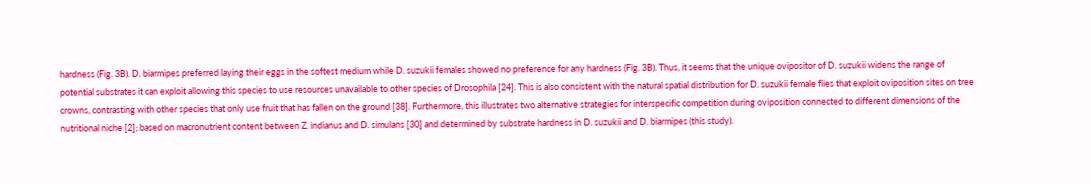hardness (Fig. 3B). D. biarmipes preferred laying their eggs in the softest medium while D. suzukii females showed no preference for any hardness (Fig. 3B). Thus, it seems that the unique ovipositor of D. suzukii widens the range of potential substrates it can exploit allowing this species to use resources unavailable to other species of Drosophila [24]. This is also consistent with the natural spatial distribution for D. suzukii female flies that exploit oviposition sites on tree crowns, contrasting with other species that only use fruit that has fallen on the ground [38]. Furthermore, this illustrates two alternative strategies for interspecific competition during oviposition connected to different dimensions of the nutritional niche [2]; based on macronutrient content between Z. indianus and D. simulans [30] and determined by substrate hardness in D. suzukii and D. biarmipes (this study).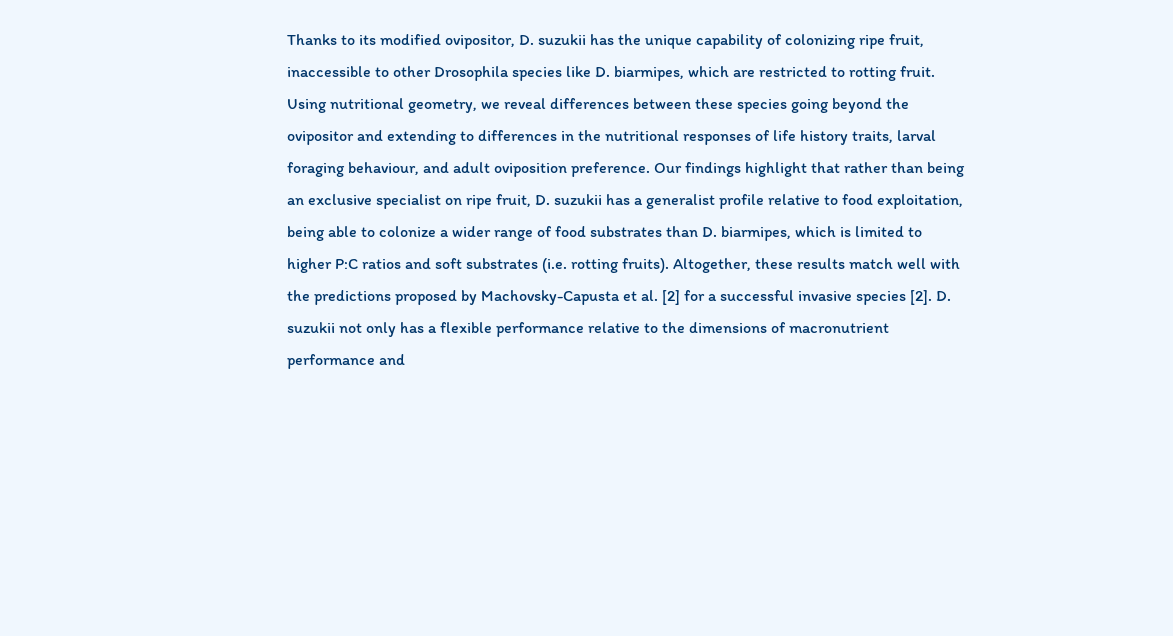Thanks to its modified ovipositor, D. suzukii has the unique capability of colonizing ripe fruit, inaccessible to other Drosophila species like D. biarmipes, which are restricted to rotting fruit. Using nutritional geometry, we reveal differences between these species going beyond the ovipositor and extending to differences in the nutritional responses of life history traits, larval foraging behaviour, and adult oviposition preference. Our findings highlight that rather than being an exclusive specialist on ripe fruit, D. suzukii has a generalist profile relative to food exploitation, being able to colonize a wider range of food substrates than D. biarmipes, which is limited to higher P:C ratios and soft substrates (i.e. rotting fruits). Altogether, these results match well with the predictions proposed by Machovsky-Capusta et al. [2] for a successful invasive species [2]. D. suzukii not only has a flexible performance relative to the dimensions of macronutrient performance and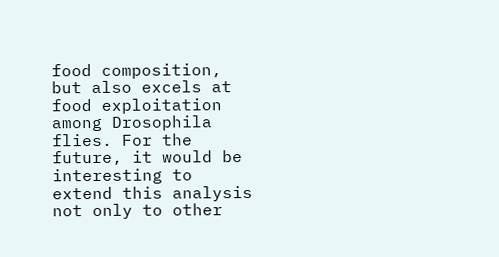food composition, but also excels at food exploitation among Drosophila flies. For the future, it would be interesting to extend this analysis not only to other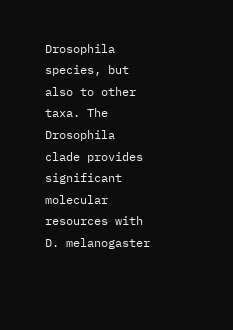Drosophila species, but also to other taxa. The Drosophila clade provides significant molecular resources with D. melanogaster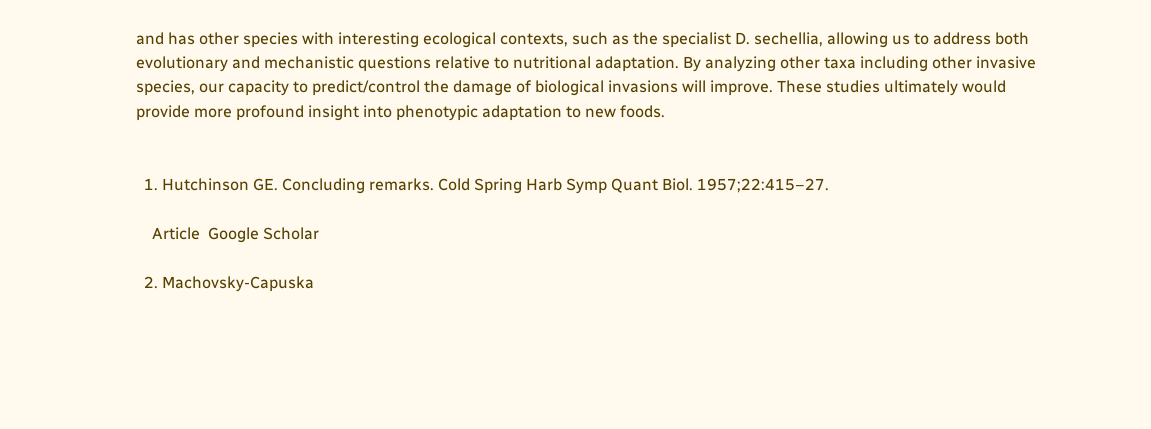and has other species with interesting ecological contexts, such as the specialist D. sechellia, allowing us to address both evolutionary and mechanistic questions relative to nutritional adaptation. By analyzing other taxa including other invasive species, our capacity to predict/control the damage of biological invasions will improve. These studies ultimately would provide more profound insight into phenotypic adaptation to new foods.


  1. Hutchinson GE. Concluding remarks. Cold Spring Harb Symp Quant Biol. 1957;22:415–27.

    Article  Google Scholar

  2. Machovsky-Capuska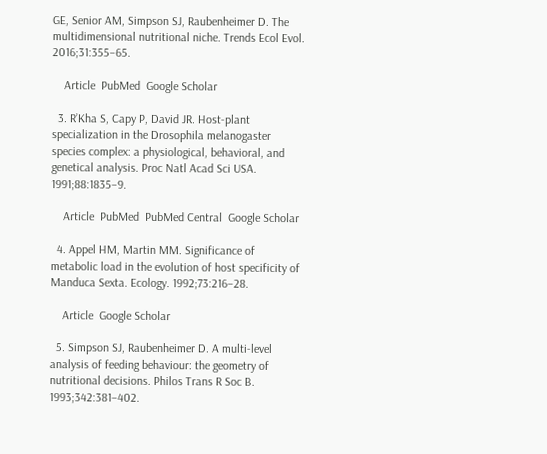GE, Senior AM, Simpson SJ, Raubenheimer D. The multidimensional nutritional niche. Trends Ecol Evol. 2016;31:355–65.

    Article  PubMed  Google Scholar

  3. R’Kha S, Capy P, David JR. Host-plant specialization in the Drosophila melanogaster species complex: a physiological, behavioral, and genetical analysis. Proc Natl Acad Sci USA. 1991;88:1835–9.

    Article  PubMed  PubMed Central  Google Scholar

  4. Appel HM, Martin MM. Significance of metabolic load in the evolution of host specificity of Manduca Sexta. Ecology. 1992;73:216–28.

    Article  Google Scholar

  5. Simpson SJ, Raubenheimer D. A multi-level analysis of feeding behaviour: the geometry of nutritional decisions. Philos Trans R Soc B. 1993;342:381–402.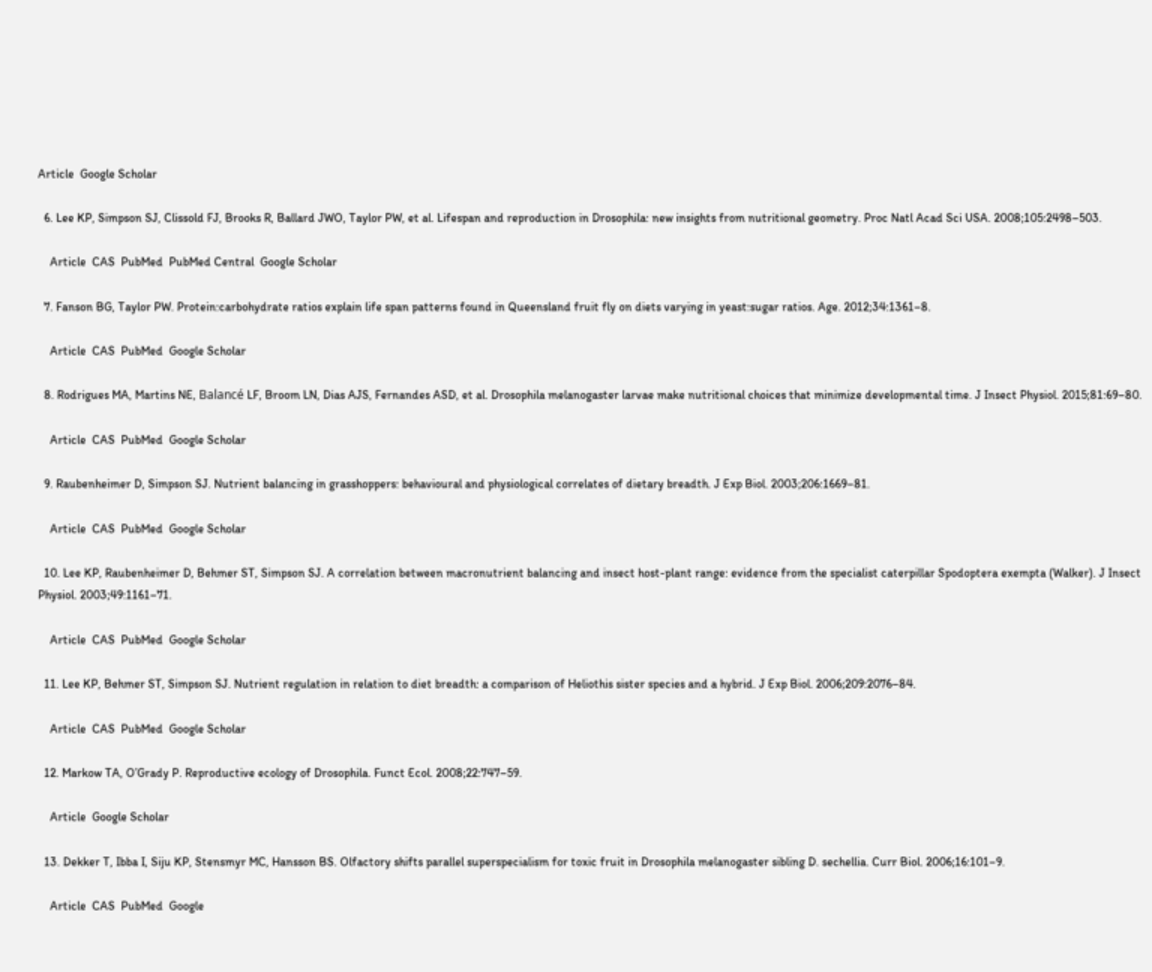Article  Google Scholar

  6. Lee KP, Simpson SJ, Clissold FJ, Brooks R, Ballard JWO, Taylor PW, et al. Lifespan and reproduction in Drosophila: new insights from nutritional geometry. Proc Natl Acad Sci USA. 2008;105:2498–503.

    Article  CAS  PubMed  PubMed Central  Google Scholar

  7. Fanson BG, Taylor PW. Protein:carbohydrate ratios explain life span patterns found in Queensland fruit fly on diets varying in yeast:sugar ratios. Age. 2012;34:1361–8.

    Article  CAS  PubMed  Google Scholar

  8. Rodrigues MA, Martins NE, Balancé LF, Broom LN, Dias AJS, Fernandes ASD, et al. Drosophila melanogaster larvae make nutritional choices that minimize developmental time. J Insect Physiol. 2015;81:69–80.

    Article  CAS  PubMed  Google Scholar

  9. Raubenheimer D, Simpson SJ. Nutrient balancing in grasshoppers: behavioural and physiological correlates of dietary breadth. J Exp Biol. 2003;206:1669–81.

    Article  CAS  PubMed  Google Scholar

  10. Lee KP, Raubenheimer D, Behmer ST, Simpson SJ. A correlation between macronutrient balancing and insect host-plant range: evidence from the specialist caterpillar Spodoptera exempta (Walker). J Insect Physiol. 2003;49:1161–71.

    Article  CAS  PubMed  Google Scholar

  11. Lee KP, Behmer ST, Simpson SJ. Nutrient regulation in relation to diet breadth: a comparison of Heliothis sister species and a hybrid. J Exp Biol. 2006;209:2076–84.

    Article  CAS  PubMed  Google Scholar

  12. Markow TA, O’Grady P. Reproductive ecology of Drosophila. Funct Ecol. 2008;22:747–59.

    Article  Google Scholar

  13. Dekker T, Ibba I, Siju KP, Stensmyr MC, Hansson BS. Olfactory shifts parallel superspecialism for toxic fruit in Drosophila melanogaster sibling D. sechellia. Curr Biol. 2006;16:101–9.

    Article  CAS  PubMed  Google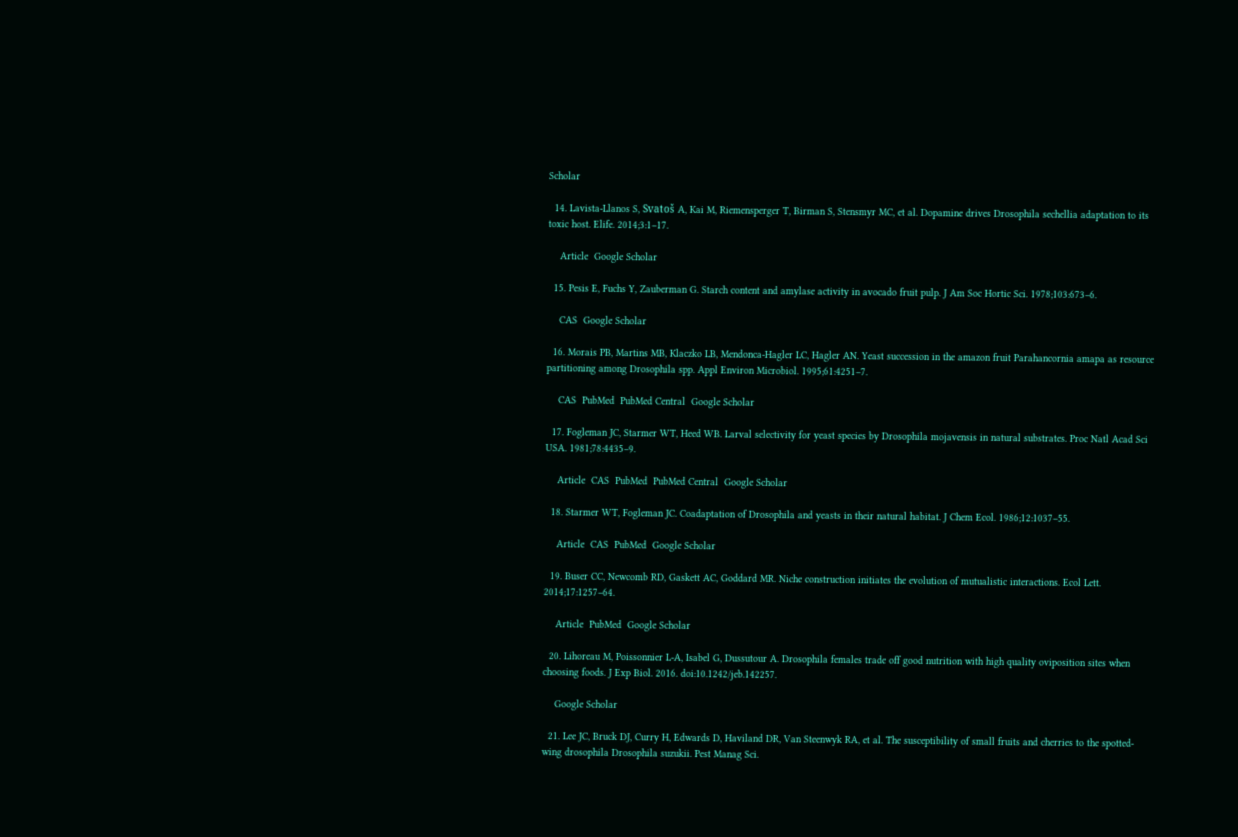Scholar

  14. Lavista-Llanos S, Svatoš A, Kai M, Riemensperger T, Birman S, Stensmyr MC, et al. Dopamine drives Drosophila sechellia adaptation to its toxic host. Elife. 2014;3:1–17.

    Article  Google Scholar

  15. Pesis E, Fuchs Y, Zauberman G. Starch content and amylase activity in avocado fruit pulp. J Am Soc Hortic Sci. 1978;103:673–6.

    CAS  Google Scholar

  16. Morais PB, Martins MB, Klaczko LB, Mendonca-Hagler LC, Hagler AN. Yeast succession in the amazon fruit Parahancornia amapa as resource partitioning among Drosophila spp. Appl Environ Microbiol. 1995;61:4251–7.

    CAS  PubMed  PubMed Central  Google Scholar

  17. Fogleman JC, Starmer WT, Heed WB. Larval selectivity for yeast species by Drosophila mojavensis in natural substrates. Proc Natl Acad Sci USA. 1981;78:4435–9.

    Article  CAS  PubMed  PubMed Central  Google Scholar

  18. Starmer WT, Fogleman JC. Coadaptation of Drosophila and yeasts in their natural habitat. J Chem Ecol. 1986;12:1037–55.

    Article  CAS  PubMed  Google Scholar

  19. Buser CC, Newcomb RD, Gaskett AC, Goddard MR. Niche construction initiates the evolution of mutualistic interactions. Ecol Lett. 2014;17:1257–64.

    Article  PubMed  Google Scholar

  20. Lihoreau M, Poissonnier L-A, Isabel G, Dussutour A. Drosophila females trade off good nutrition with high quality oviposition sites when choosing foods. J Exp Biol. 2016. doi:10.1242/jeb.142257.

    Google Scholar

  21. Lee JC, Bruck DJ, Curry H, Edwards D, Haviland DR, Van Steenwyk RA, et al. The susceptibility of small fruits and cherries to the spotted-wing drosophila Drosophila suzukii. Pest Manag Sci.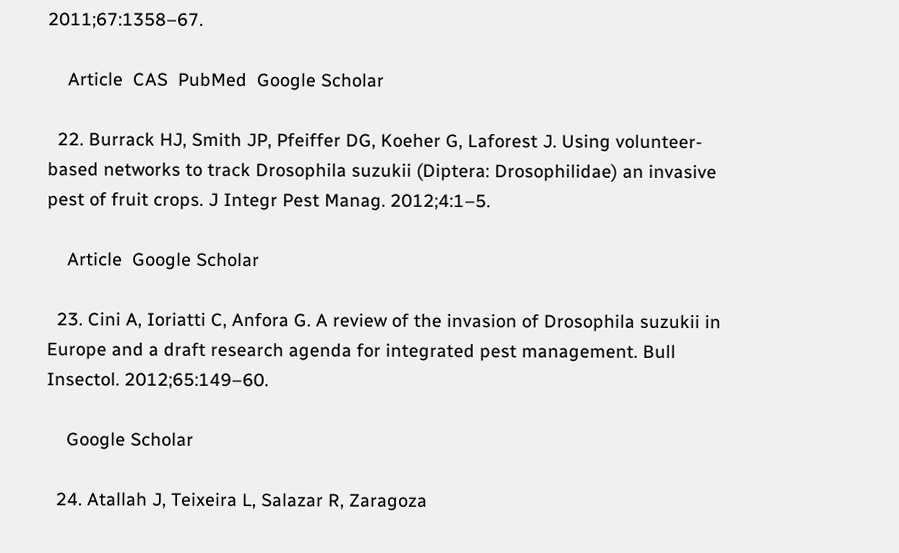2011;67:1358–67.

    Article  CAS  PubMed  Google Scholar

  22. Burrack HJ, Smith JP, Pfeiffer DG, Koeher G, Laforest J. Using volunteer-based networks to track Drosophila suzukii (Diptera: Drosophilidae) an invasive pest of fruit crops. J Integr Pest Manag. 2012;4:1–5.

    Article  Google Scholar

  23. Cini A, Ioriatti C, Anfora G. A review of the invasion of Drosophila suzukii in Europe and a draft research agenda for integrated pest management. Bull Insectol. 2012;65:149–60.

    Google Scholar

  24. Atallah J, Teixeira L, Salazar R, Zaragoza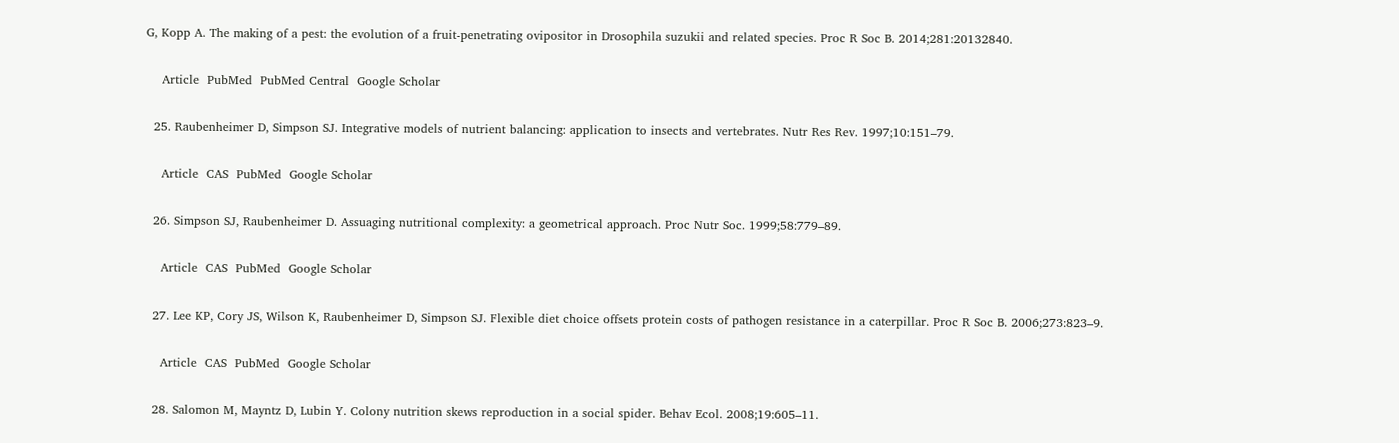G, Kopp A. The making of a pest: the evolution of a fruit-penetrating ovipositor in Drosophila suzukii and related species. Proc R Soc B. 2014;281:20132840.

    Article  PubMed  PubMed Central  Google Scholar

  25. Raubenheimer D, Simpson SJ. Integrative models of nutrient balancing: application to insects and vertebrates. Nutr Res Rev. 1997;10:151–79.

    Article  CAS  PubMed  Google Scholar

  26. Simpson SJ, Raubenheimer D. Assuaging nutritional complexity: a geometrical approach. Proc Nutr Soc. 1999;58:779–89.

    Article  CAS  PubMed  Google Scholar

  27. Lee KP, Cory JS, Wilson K, Raubenheimer D, Simpson SJ. Flexible diet choice offsets protein costs of pathogen resistance in a caterpillar. Proc R Soc B. 2006;273:823–9.

    Article  CAS  PubMed  Google Scholar

  28. Salomon M, Mayntz D, Lubin Y. Colony nutrition skews reproduction in a social spider. Behav Ecol. 2008;19:605–11.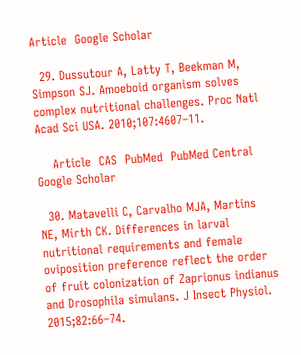Article  Google Scholar

  29. Dussutour A, Latty T, Beekman M, Simpson SJ. Amoeboid organism solves complex nutritional challenges. Proc Natl Acad Sci USA. 2010;107:4607–11.

    Article  CAS  PubMed  PubMed Central  Google Scholar

  30. Matavelli C, Carvalho MJA, Martins NE, Mirth CK. Differences in larval nutritional requirements and female oviposition preference reflect the order of fruit colonization of Zaprionus indianus and Drosophila simulans. J Insect Physiol. 2015;82:66–74.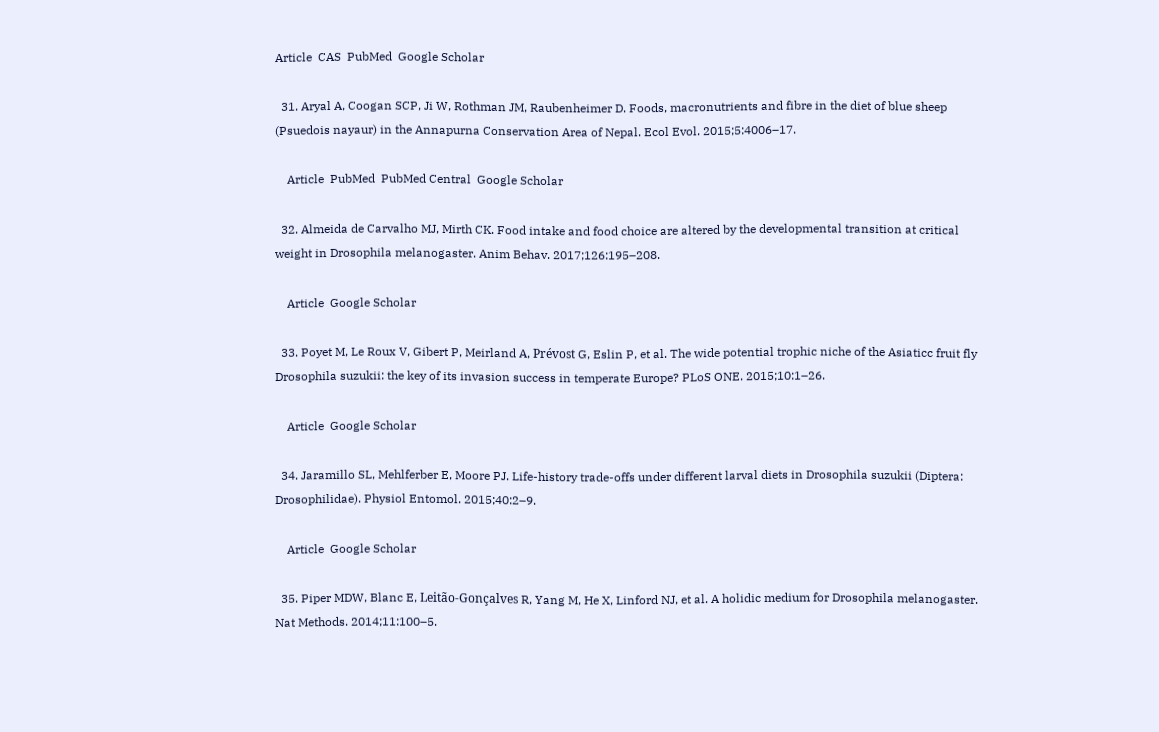Article  CAS  PubMed  Google Scholar

  31. Aryal A, Coogan SCP, Ji W, Rothman JM, Raubenheimer D. Foods, macronutrients and fibre in the diet of blue sheep (Psuedois nayaur) in the Annapurna Conservation Area of Nepal. Ecol Evol. 2015;5:4006–17.

    Article  PubMed  PubMed Central  Google Scholar

  32. Almeida de Carvalho MJ, Mirth CK. Food intake and food choice are altered by the developmental transition at critical weight in Drosophila melanogaster. Anim Behav. 2017;126:195–208.

    Article  Google Scholar

  33. Poyet M, Le Roux V, Gibert P, Meirland A, Prévost G, Eslin P, et al. The wide potential trophic niche of the Asiaticc fruit fly Drosophila suzukii: the key of its invasion success in temperate Europe? PLoS ONE. 2015;10:1–26.

    Article  Google Scholar

  34. Jaramillo SL, Mehlferber E, Moore PJ. Life-history trade-offs under different larval diets in Drosophila suzukii (Diptera: Drosophilidae). Physiol Entomol. 2015;40:2–9.

    Article  Google Scholar

  35. Piper MDW, Blanc E, Leitão-Gonçalves R, Yang M, He X, Linford NJ, et al. A holidic medium for Drosophila melanogaster. Nat Methods. 2014;11:100–5.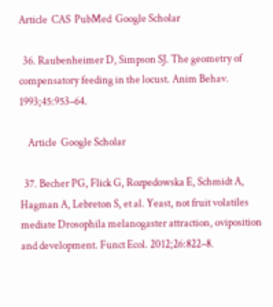Article  CAS  PubMed  Google Scholar

  36. Raubenheimer D, Simpson SJ. The geometry of compensatory feeding in the locust. Anim Behav. 1993;45:953–64.

    Article  Google Scholar

  37. Becher PG, Flick G, Rozpedowska E, Schmidt A, Hagman A, Lebreton S, et al. Yeast, not fruit volatiles mediate Drosophila melanogaster attraction, oviposition and development. Funct Ecol. 2012;26:822–8.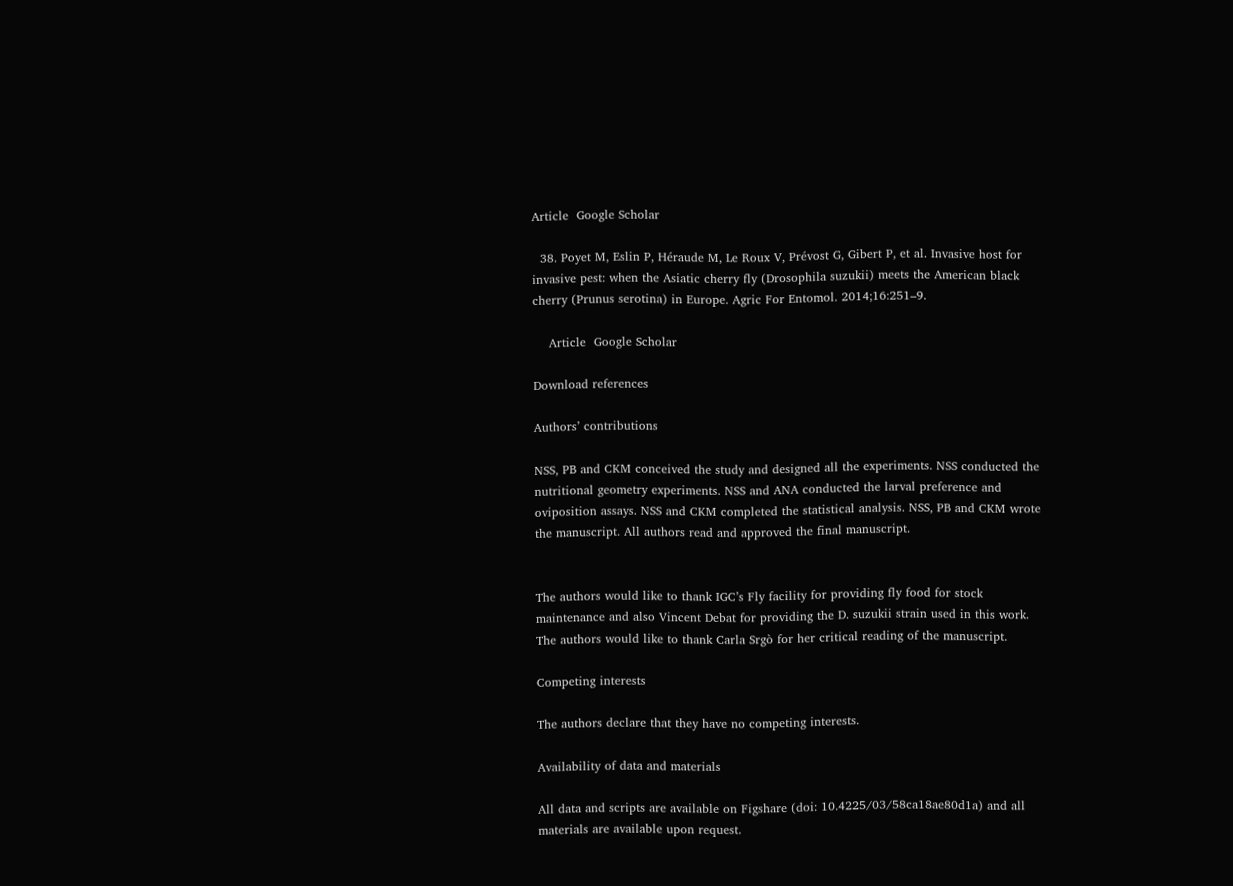Article  Google Scholar

  38. Poyet M, Eslin P, Héraude M, Le Roux V, Prévost G, Gibert P, et al. Invasive host for invasive pest: when the Asiatic cherry fly (Drosophila suzukii) meets the American black cherry (Prunus serotina) in Europe. Agric For Entomol. 2014;16:251–9.

    Article  Google Scholar

Download references

Authors’ contributions

NSS, PB and CKM conceived the study and designed all the experiments. NSS conducted the nutritional geometry experiments. NSS and ANA conducted the larval preference and oviposition assays. NSS and CKM completed the statistical analysis. NSS, PB and CKM wrote the manuscript. All authors read and approved the final manuscript.


The authors would like to thank IGC’s Fly facility for providing fly food for stock maintenance and also Vincent Debat for providing the D. suzukii strain used in this work. The authors would like to thank Carla Srgò for her critical reading of the manuscript.

Competing interests

The authors declare that they have no competing interests.

Availability of data and materials

All data and scripts are available on Figshare (doi: 10.4225/03/58ca18ae80d1a) and all materials are available upon request.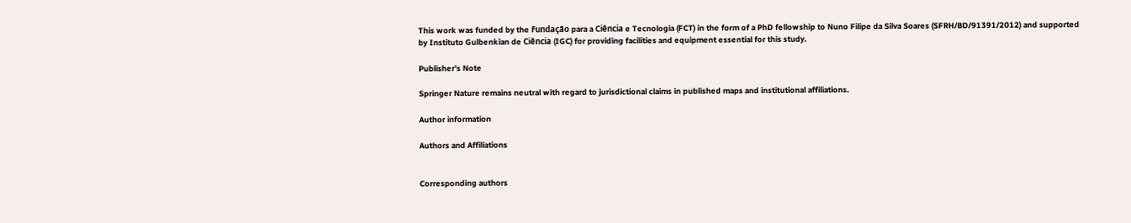This work was funded by the Fundação para a Ciência e Tecnologia (FCT) in the form of a PhD fellowship to Nuno Filipe da Silva Soares (SFRH/BD/91391/2012) and supported by Instituto Gulbenkian de Ciência (IGC) for providing facilities and equipment essential for this study.

Publisher’s Note

Springer Nature remains neutral with regard to jurisdictional claims in published maps and institutional affiliations.

Author information

Authors and Affiliations


Corresponding authors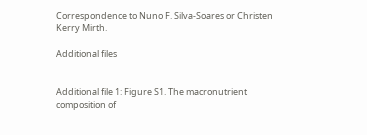Correspondence to Nuno F. Silva-Soares or Christen Kerry Mirth.

Additional files


Additional file 1: Figure S1. The macronutrient composition of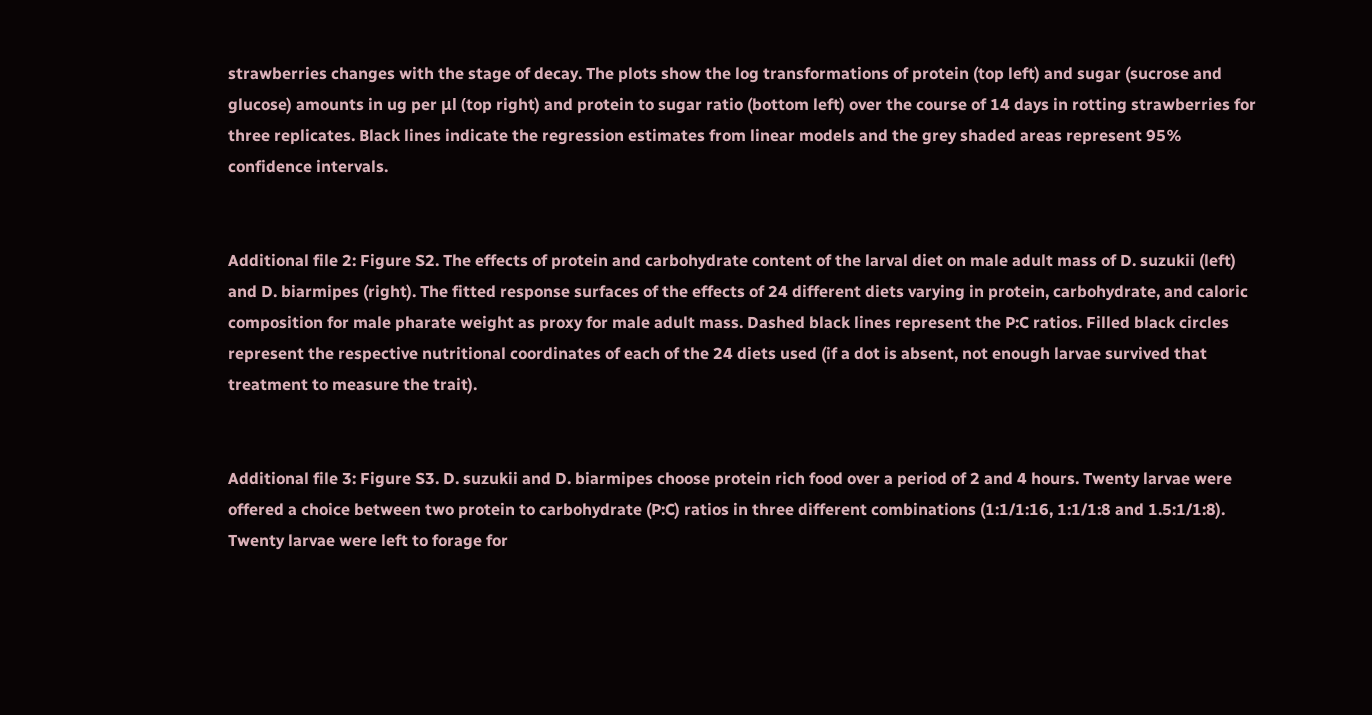strawberries changes with the stage of decay. The plots show the log transformations of protein (top left) and sugar (sucrose and glucose) amounts in ug per μl (top right) and protein to sugar ratio (bottom left) over the course of 14 days in rotting strawberries for three replicates. Black lines indicate the regression estimates from linear models and the grey shaded areas represent 95% confidence intervals.


Additional file 2: Figure S2. The effects of protein and carbohydrate content of the larval diet on male adult mass of D. suzukii (left) and D. biarmipes (right). The fitted response surfaces of the effects of 24 different diets varying in protein, carbohydrate, and caloric composition for male pharate weight as proxy for male adult mass. Dashed black lines represent the P:C ratios. Filled black circles represent the respective nutritional coordinates of each of the 24 diets used (if a dot is absent, not enough larvae survived that treatment to measure the trait).


Additional file 3: Figure S3. D. suzukii and D. biarmipes choose protein rich food over a period of 2 and 4 hours. Twenty larvae were offered a choice between two protein to carbohydrate (P:C) ratios in three different combinations (1:1/1:16, 1:1/1:8 and 1.5:1/1:8). Twenty larvae were left to forage for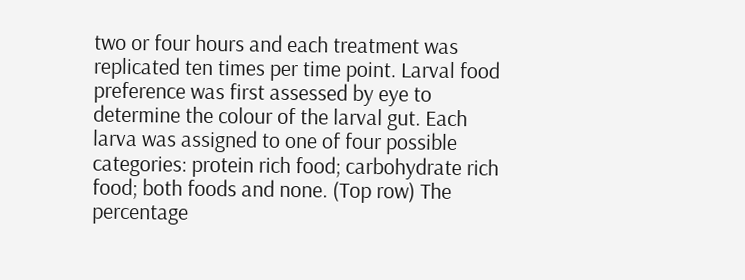two or four hours and each treatment was replicated ten times per time point. Larval food preference was first assessed by eye to determine the colour of the larval gut. Each larva was assigned to one of four possible categories: protein rich food; carbohydrate rich food; both foods and none. (Top row) The percentage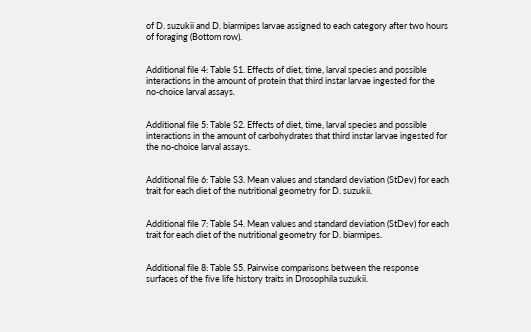of D. suzukii and D. biarmipes larvae assigned to each category after two hours of foraging (Bottom row).


Additional file 4: Table S1. Effects of diet, time, larval species and possible interactions in the amount of protein that third instar larvae ingested for the no-choice larval assays.


Additional file 5: Table S2. Effects of diet, time, larval species and possible interactions in the amount of carbohydrates that third instar larvae ingested for the no-choice larval assays.


Additional file 6: Table S3. Mean values and standard deviation (StDev) for each trait for each diet of the nutritional geometry for D. suzukii.


Additional file 7: Table S4. Mean values and standard deviation (StDev) for each trait for each diet of the nutritional geometry for D. biarmipes.


Additional file 8: Table S5. Pairwise comparisons between the response surfaces of the five life history traits in Drosophila suzukii.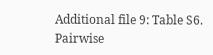Additional file 9: Table S6. Pairwise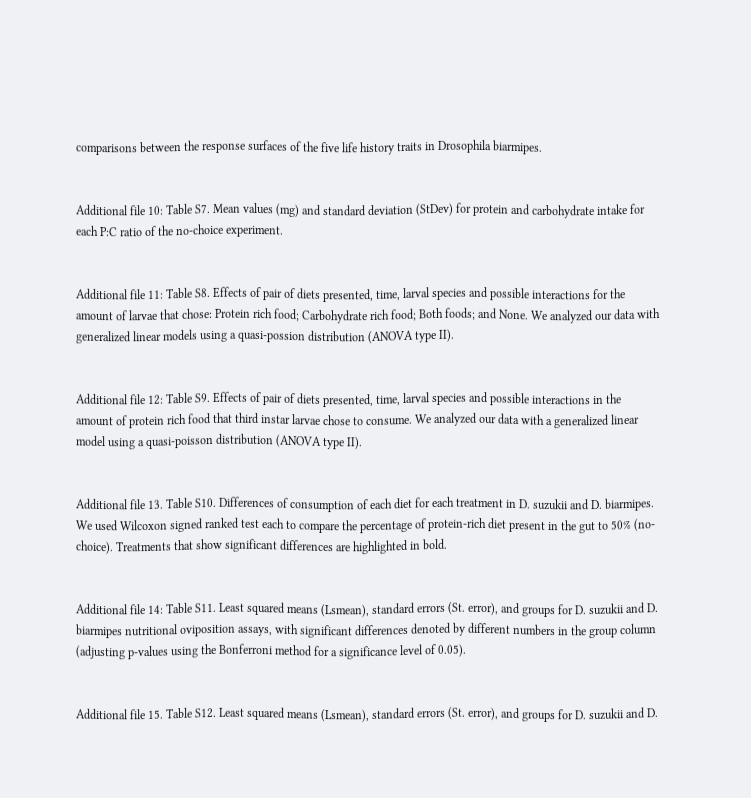comparisons between the response surfaces of the five life history traits in Drosophila biarmipes.


Additional file 10: Table S7. Mean values (mg) and standard deviation (StDev) for protein and carbohydrate intake for each P:C ratio of the no-choice experiment.


Additional file 11: Table S8. Effects of pair of diets presented, time, larval species and possible interactions for the amount of larvae that chose: Protein rich food; Carbohydrate rich food; Both foods; and None. We analyzed our data with generalized linear models using a quasi-possion distribution (ANOVA type II).


Additional file 12: Table S9. Effects of pair of diets presented, time, larval species and possible interactions in the amount of protein rich food that third instar larvae chose to consume. We analyzed our data with a generalized linear model using a quasi-poisson distribution (ANOVA type II).


Additional file 13. Table S10. Differences of consumption of each diet for each treatment in D. suzukii and D. biarmipes. We used Wilcoxon signed ranked test each to compare the percentage of protein-rich diet present in the gut to 50% (no-choice). Treatments that show significant differences are highlighted in bold.


Additional file 14: Table S11. Least squared means (Lsmean), standard errors (St. error), and groups for D. suzukii and D. biarmipes nutritional oviposition assays, with significant differences denoted by different numbers in the group column (adjusting p-values using the Bonferroni method for a significance level of 0.05).


Additional file 15. Table S12. Least squared means (Lsmean), standard errors (St. error), and groups for D. suzukii and D.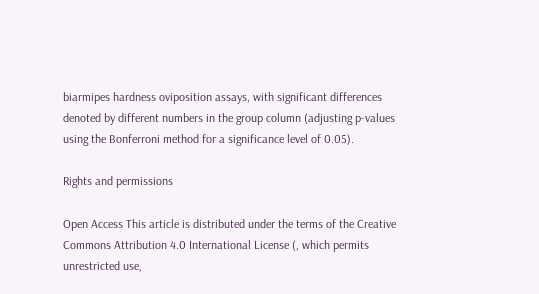biarmipes hardness oviposition assays, with significant differences denoted by different numbers in the group column (adjusting p-values using the Bonferroni method for a significance level of 0.05).

Rights and permissions

Open Access This article is distributed under the terms of the Creative Commons Attribution 4.0 International License (, which permits unrestricted use,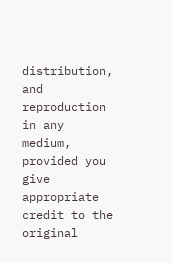distribution, and reproduction in any medium, provided you give appropriate credit to the original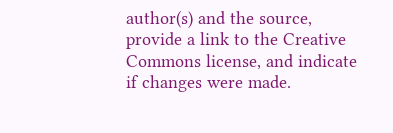author(s) and the source, provide a link to the Creative Commons license, and indicate if changes were made.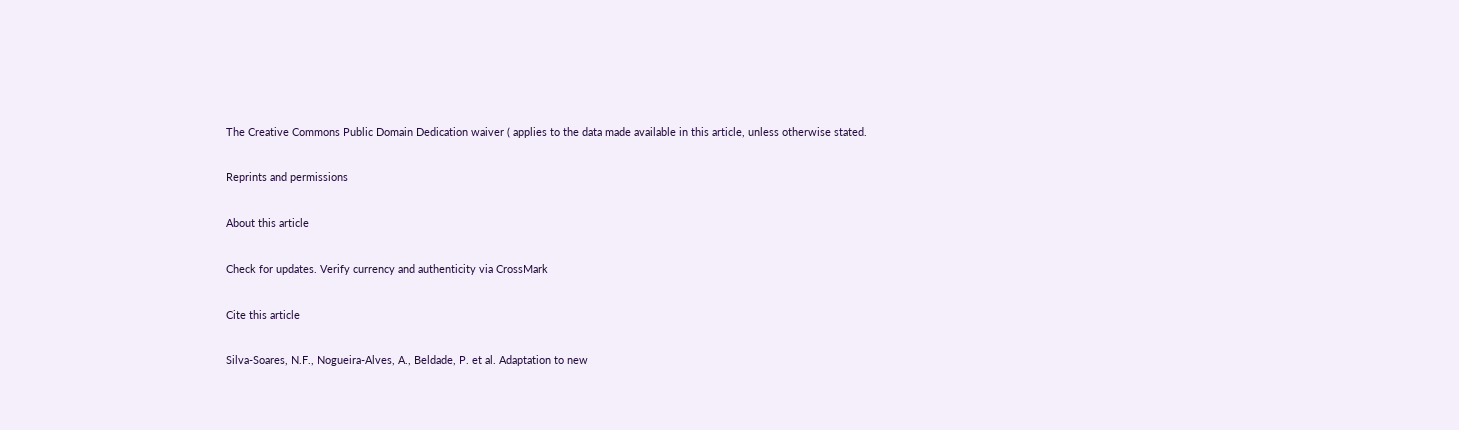The Creative Commons Public Domain Dedication waiver ( applies to the data made available in this article, unless otherwise stated.

Reprints and permissions

About this article

Check for updates. Verify currency and authenticity via CrossMark

Cite this article

Silva-Soares, N.F., Nogueira-Alves, A., Beldade, P. et al. Adaptation to new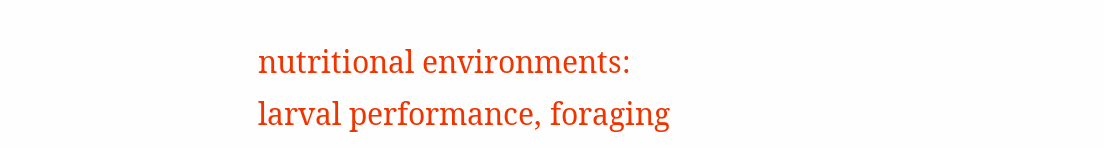nutritional environments: larval performance, foraging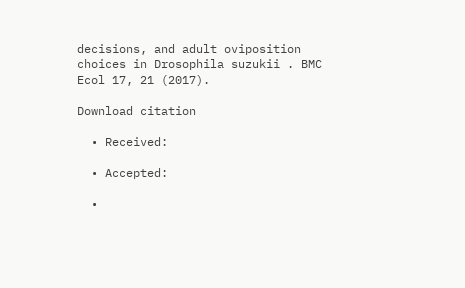decisions, and adult oviposition choices in Drosophila suzukii . BMC Ecol 17, 21 (2017).

Download citation

  • Received:

  • Accepted:

  •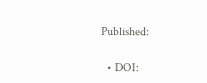Published:

  • DOI: